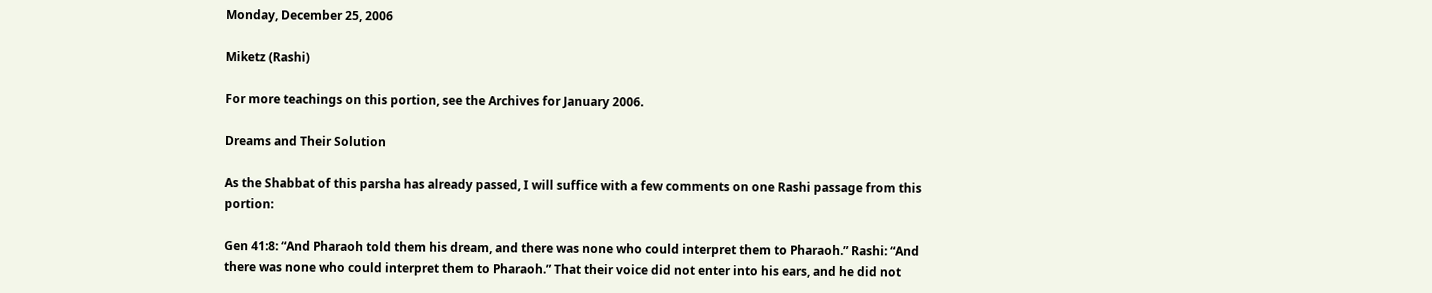Monday, December 25, 2006

Miketz (Rashi)

For more teachings on this portion, see the Archives for January 2006.

Dreams and Their Solution

As the Shabbat of this parsha has already passed, I will suffice with a few comments on one Rashi passage from this portion:

Gen 41:8: “And Pharaoh told them his dream, and there was none who could interpret them to Pharaoh.” Rashi: “And there was none who could interpret them to Pharaoh.” That their voice did not enter into his ears, and he did not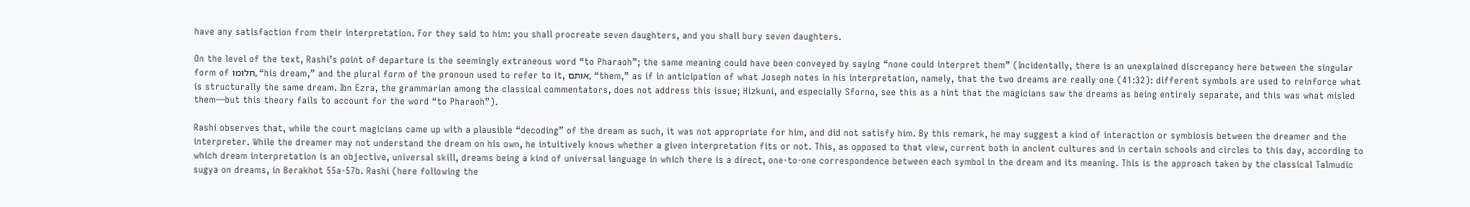have any satisfaction from their interpretation. For they said to him: you shall procreate seven daughters, and you shall bury seven daughters.

On the level of the text, Rashi’s point of departure is the seemingly extraneous word “to Pharaoh”; the same meaning could have been conveyed by saying “none could interpret them” (Incidentally, there is an unexplained discrepancy here between the singular form of חלומו, “his dream,” and the plural form of the pronoun used to refer to it, אותם, “them,” as if in anticipation of what Joseph notes in his interpretation, namely, that the two dreams are really one (41:32): different symbols are used to reinforce what is structurally the same dream. Ibn Ezra, the grammarian among the classical commentators, does not address this issue; Hizkuni, and especially Sforno, see this as a hint that the magicians saw the dreams as being entirely separate, and this was what misled them—but this theory fails to account for the word “to Pharaoh”).

Rashi observes that, while the court magicians came up with a plausible “decoding” of the dream as such, it was not appropriate for him, and did not satisfy him. By this remark, he may suggest a kind of interaction or symbiosis between the dreamer and the interpreter. While the dreamer may not understand the dream on his own, he intuitively knows whether a given interpretation fits or not. This, as opposed to that view, current both in ancient cultures and in certain schools and circles to this day, according to which dream interpretation is an objective, universal skill, dreams being a kind of universal language in which there is a direct, one-to-one correspondence between each symbol in the dream and its meaning. This is the approach taken by the classical Talmudic sugya on dreams, in Berakhot 55a-57b. Rashi (here following the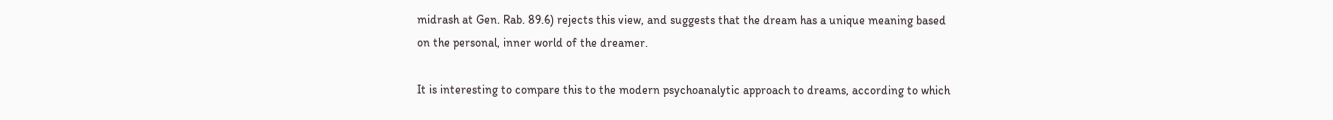midrash at Gen. Rab. 89.6) rejects this view, and suggests that the dream has a unique meaning based on the personal, inner world of the dreamer.

It is interesting to compare this to the modern psychoanalytic approach to dreams, according to which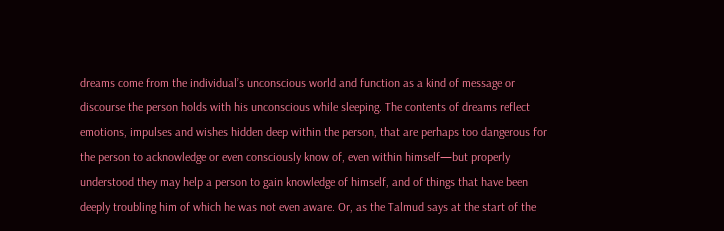dreams come from the individual’s unconscious world and function as a kind of message or discourse the person holds with his unconscious while sleeping. The contents of dreams reflect emotions, impulses and wishes hidden deep within the person, that are perhaps too dangerous for the person to acknowledge or even consciously know of, even within himself—but properly understood they may help a person to gain knowledge of himself, and of things that have been deeply troubling him of which he was not even aware. Or, as the Talmud says at the start of the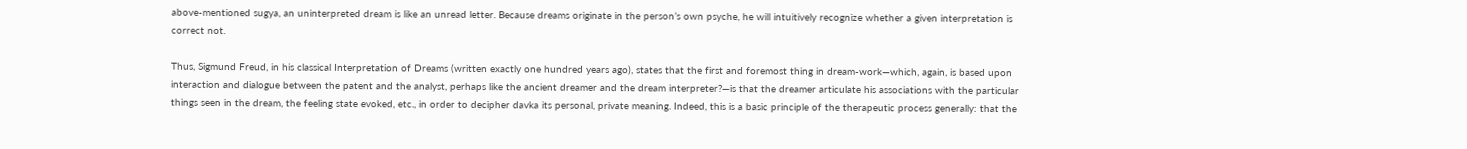above-mentioned sugya, an uninterpreted dream is like an unread letter. Because dreams originate in the person’s own psyche, he will intuitively recognize whether a given interpretation is correct not.

Thus, Sigmund Freud, in his classical Interpretation of Dreams (written exactly one hundred years ago), states that the first and foremost thing in dream-work—which, again, is based upon interaction and dialogue between the patent and the analyst, perhaps like the ancient dreamer and the dream interpreter?—is that the dreamer articulate his associations with the particular things seen in the dream, the feeling state evoked, etc., in order to decipher davka its personal, private meaning. Indeed, this is a basic principle of the therapeutic process generally: that the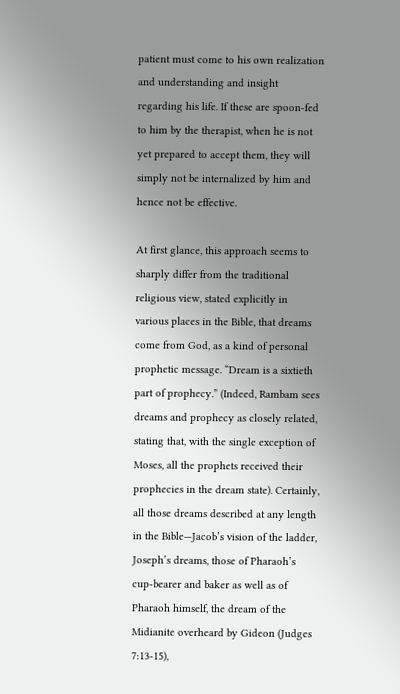patient must come to his own realization and understanding and insight regarding his life. If these are spoon-fed to him by the therapist, when he is not yet prepared to accept them, they will simply not be internalized by him and hence not be effective.

At first glance, this approach seems to sharply differ from the traditional religious view, stated explicitly in various places in the Bible, that dreams come from God, as a kind of personal prophetic message. “Dream is a sixtieth part of prophecy.” (Indeed, Rambam sees dreams and prophecy as closely related, stating that, with the single exception of Moses, all the prophets received their prophecies in the dream state). Certainly, all those dreams described at any length in the Bible—Jacob’s vision of the ladder, Joseph’s dreams, those of Pharaoh’s cup-bearer and baker as well as of Pharaoh himself, the dream of the Midianite overheard by Gideon (Judges 7:13-15),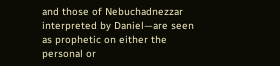and those of Nebuchadnezzar interpreted by Daniel—are seen as prophetic on either the personal or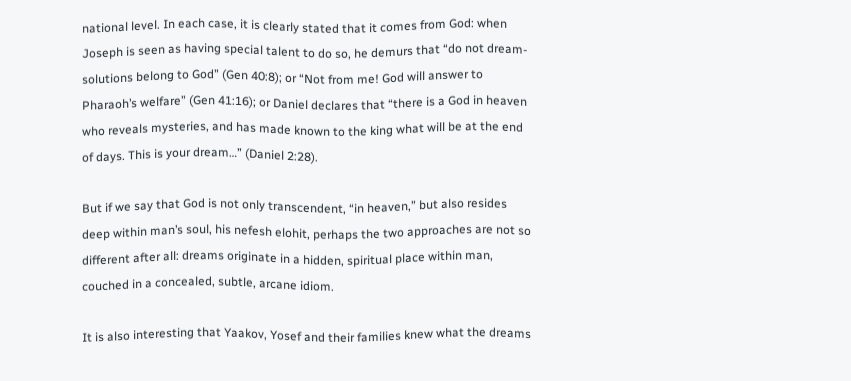national level. In each case, it is clearly stated that it comes from God: when Joseph is seen as having special talent to do so, he demurs that “do not dream-solutions belong to God” (Gen 40:8); or “Not from me! God will answer to Pharaoh’s welfare” (Gen 41:16); or Daniel declares that “there is a God in heaven who reveals mysteries, and has made known to the king what will be at the end of days. This is your dream…” (Daniel 2:28).

But if we say that God is not only transcendent, “in heaven,” but also resides deep within man’s soul, his nefesh elohit, perhaps the two approaches are not so different after all: dreams originate in a hidden, spiritual place within man, couched in a concealed, subtle, arcane idiom.

It is also interesting that Yaakov, Yosef and their families knew what the dreams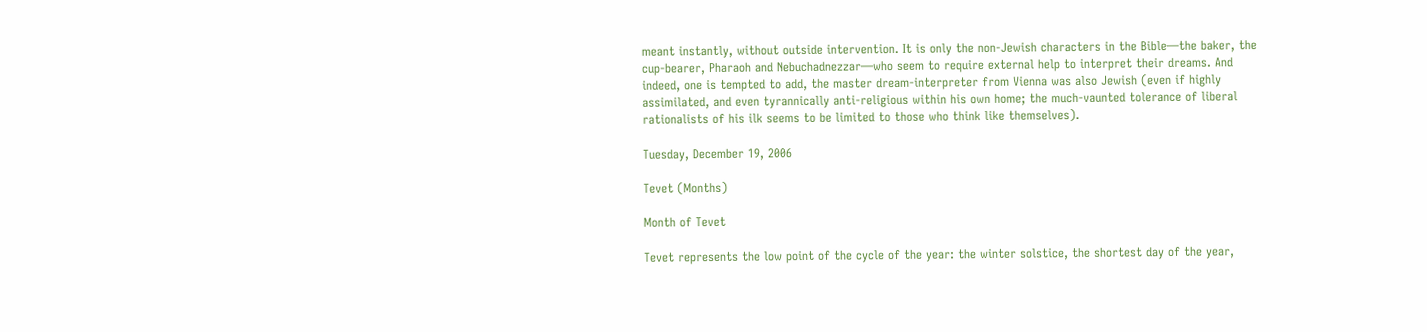meant instantly, without outside intervention. It is only the non-Jewish characters in the Bible—the baker, the cup-bearer, Pharaoh and Nebuchadnezzar—who seem to require external help to interpret their dreams. And indeed, one is tempted to add, the master dream-interpreter from Vienna was also Jewish (even if highly assimilated, and even tyrannically anti-religious within his own home; the much-vaunted tolerance of liberal rationalists of his ilk seems to be limited to those who think like themselves).

Tuesday, December 19, 2006

Tevet (Months)

Month of Tevet

Tevet represents the low point of the cycle of the year: the winter solstice, the shortest day of the year,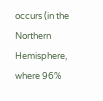occurs (in the Northern Hemisphere, where 96%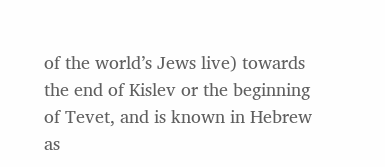of the world’s Jews live) towards the end of Kislev or the beginning of Tevet, and is known in Hebrew as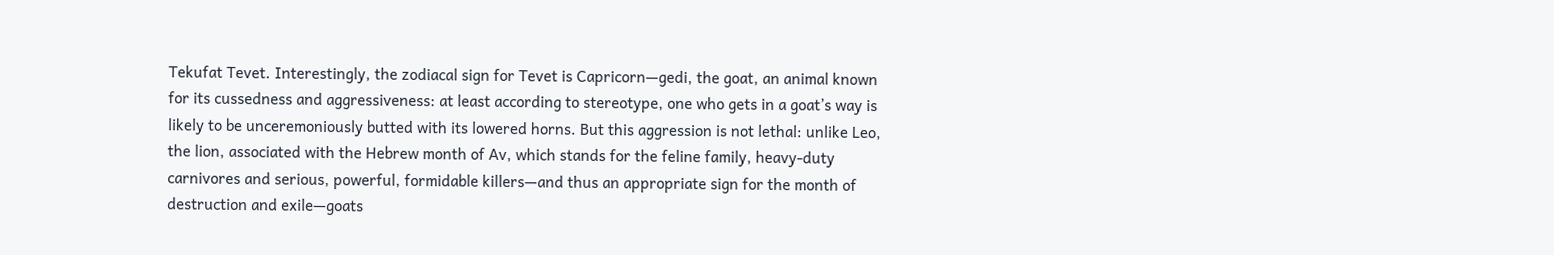Tekufat Tevet. Interestingly, the zodiacal sign for Tevet is Capricorn—gedi, the goat, an animal known for its cussedness and aggressiveness: at least according to stereotype, one who gets in a goat’s way is likely to be unceremoniously butted with its lowered horns. But this aggression is not lethal: unlike Leo, the lion, associated with the Hebrew month of Av, which stands for the feline family, heavy-duty carnivores and serious, powerful, formidable killers—and thus an appropriate sign for the month of destruction and exile—goats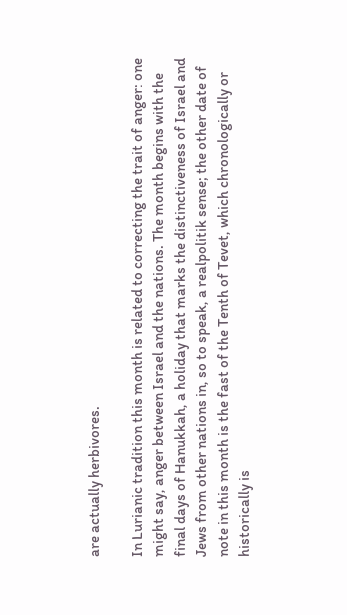are actually herbivores.

In Lurianic tradition this month is related to correcting the trait of anger: one might say, anger between Israel and the nations. The month begins with the final days of Hanukkah, a holiday that marks the distinctiveness of Israel and Jews from other nations in, so to speak, a realpolitik sense; the other date of note in this month is the fast of the Tenth of Tevet, which chronologically or historically is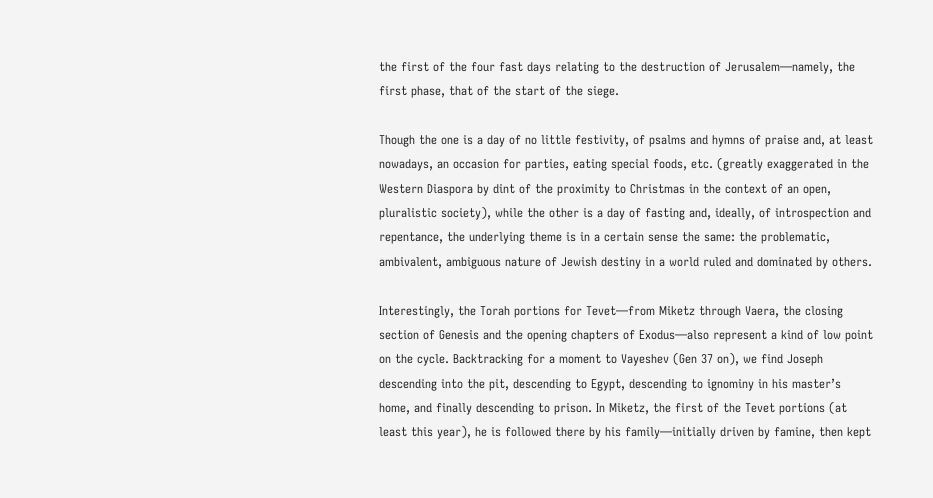the first of the four fast days relating to the destruction of Jerusalem—namely, the first phase, that of the start of the siege.

Though the one is a day of no little festivity, of psalms and hymns of praise and, at least nowadays, an occasion for parties, eating special foods, etc. (greatly exaggerated in the Western Diaspora by dint of the proximity to Christmas in the context of an open, pluralistic society), while the other is a day of fasting and, ideally, of introspection and repentance, the underlying theme is in a certain sense the same: the problematic, ambivalent, ambiguous nature of Jewish destiny in a world ruled and dominated by others.

Interestingly, the Torah portions for Tevet—from Miketz through Vaera, the closing section of Genesis and the opening chapters of Exodus—also represent a kind of low point on the cycle. Backtracking for a moment to Vayeshev (Gen 37 on), we find Joseph descending into the pit, descending to Egypt, descending to ignominy in his master’s home, and finally descending to prison. In Miketz, the first of the Tevet portions (at least this year), he is followed there by his family—initially driven by famine, then kept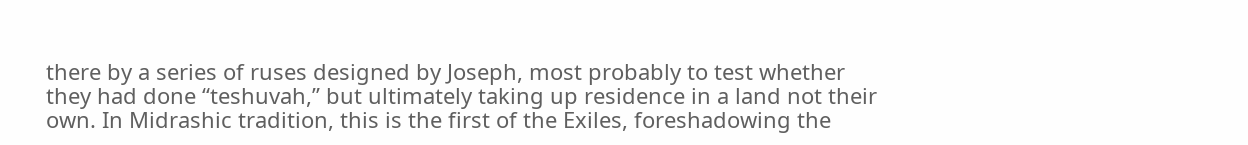there by a series of ruses designed by Joseph, most probably to test whether they had done “teshuvah,” but ultimately taking up residence in a land not their own. In Midrashic tradition, this is the first of the Exiles, foreshadowing the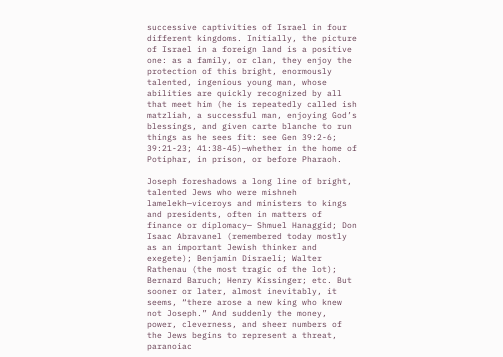successive captivities of Israel in four different kingdoms. Initially, the picture of Israel in a foreign land is a positive one: as a family, or clan, they enjoy the protection of this bright, enormously talented, ingenious young man, whose abilities are quickly recognized by all that meet him (he is repeatedly called ish matzliah, a successful man, enjoying God’s blessings, and given carte blanche to run things as he sees fit: see Gen 39:2-6; 39:21-23; 41:38-45)—whether in the home of Potiphar, in prison, or before Pharaoh.

Joseph foreshadows a long line of bright, talented Jews who were mishneh lamelekh—viceroys and ministers to kings and presidents, often in matters of finance or diplomacy— Shmuel Hanaggid; Don Isaac Abravanel (remembered today mostly as an important Jewish thinker and exegete); Benjamin Disraeli; Walter Rathenau (the most tragic of the lot); Bernard Baruch; Henry Kissinger; etc. But sooner or later, almost inevitably, it seems, “there arose a new king who knew not Joseph.” And suddenly the money, power, cleverness, and sheer numbers of the Jews begins to represent a threat, paranoiac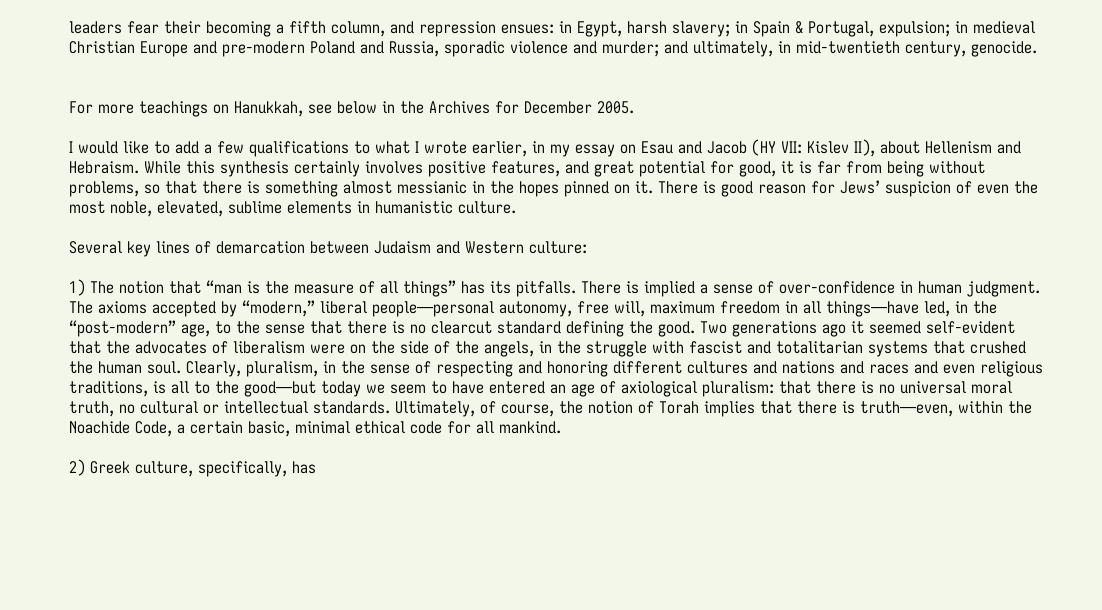leaders fear their becoming a fifth column, and repression ensues: in Egypt, harsh slavery; in Spain & Portugal, expulsion; in medieval Christian Europe and pre-modern Poland and Russia, sporadic violence and murder; and ultimately, in mid-twentieth century, genocide.


For more teachings on Hanukkah, see below in the Archives for December 2005.

I would like to add a few qualifications to what I wrote earlier, in my essay on Esau and Jacob (HY VII: Kislev II), about Hellenism and Hebraism. While this synthesis certainly involves positive features, and great potential for good, it is far from being without problems, so that there is something almost messianic in the hopes pinned on it. There is good reason for Jews’ suspicion of even the most noble, elevated, sublime elements in humanistic culture.

Several key lines of demarcation between Judaism and Western culture:

1) The notion that “man is the measure of all things” has its pitfalls. There is implied a sense of over-confidence in human judgment. The axioms accepted by “modern,” liberal people—personal autonomy, free will, maximum freedom in all things—have led, in the “post-modern” age, to the sense that there is no clearcut standard defining the good. Two generations ago it seemed self-evident that the advocates of liberalism were on the side of the angels, in the struggle with fascist and totalitarian systems that crushed the human soul. Clearly, pluralism, in the sense of respecting and honoring different cultures and nations and races and even religious traditions, is all to the good—but today we seem to have entered an age of axiological pluralism: that there is no universal moral truth, no cultural or intellectual standards. Ultimately, of course, the notion of Torah implies that there is truth—even, within the Noachide Code, a certain basic, minimal ethical code for all mankind.

2) Greek culture, specifically, has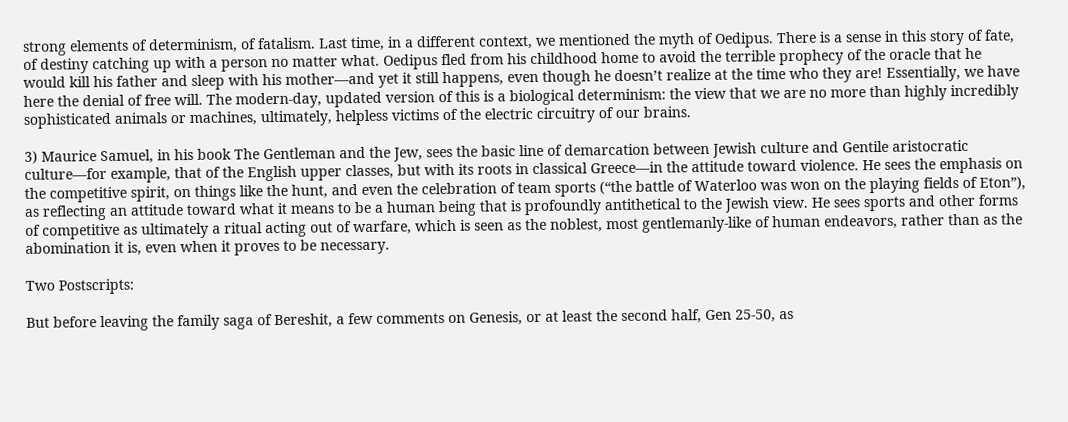strong elements of determinism, of fatalism. Last time, in a different context, we mentioned the myth of Oedipus. There is a sense in this story of fate, of destiny catching up with a person no matter what. Oedipus fled from his childhood home to avoid the terrible prophecy of the oracle that he would kill his father and sleep with his mother—and yet it still happens, even though he doesn’t realize at the time who they are! Essentially, we have here the denial of free will. The modern-day, updated version of this is a biological determinism: the view that we are no more than highly incredibly sophisticated animals or machines, ultimately, helpless victims of the electric circuitry of our brains.

3) Maurice Samuel, in his book The Gentleman and the Jew, sees the basic line of demarcation between Jewish culture and Gentile aristocratic culture—for example, that of the English upper classes, but with its roots in classical Greece—in the attitude toward violence. He sees the emphasis on the competitive spirit, on things like the hunt, and even the celebration of team sports (“the battle of Waterloo was won on the playing fields of Eton”), as reflecting an attitude toward what it means to be a human being that is profoundly antithetical to the Jewish view. He sees sports and other forms of competitive as ultimately a ritual acting out of warfare, which is seen as the noblest, most gentlemanly-like of human endeavors, rather than as the abomination it is, even when it proves to be necessary.

Two Postscripts:

But before leaving the family saga of Bereshit, a few comments on Genesis, or at least the second half, Gen 25-50, as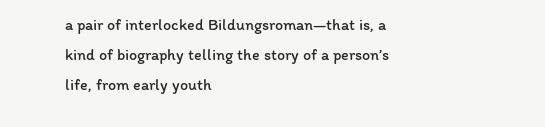a pair of interlocked Bildungsroman—that is, a kind of biography telling the story of a person’s life, from early youth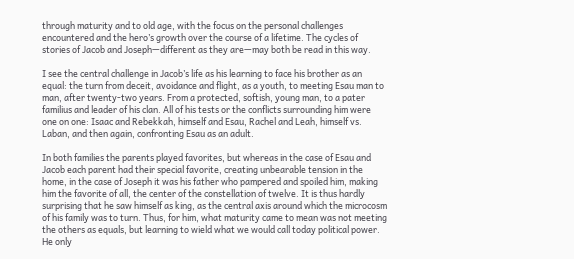through maturity and to old age, with the focus on the personal challenges encountered and the hero’s growth over the course of a lifetime. The cycles of stories of Jacob and Joseph—different as they are—may both be read in this way.

I see the central challenge in Jacob’s life as his learning to face his brother as an equal: the turn from deceit, avoidance and flight, as a youth, to meeting Esau man to man, after twenty-two years. From a protected, softish, young man, to a pater familius and leader of his clan. All of his tests or the conflicts surrounding him were one on one: Isaac and Rebekkah, himself and Esau, Rachel and Leah, himself vs. Laban, and then again, confronting Esau as an adult.

In both families the parents played favorites, but whereas in the case of Esau and Jacob each parent had their special favorite, creating unbearable tension in the home, in the case of Joseph it was his father who pampered and spoiled him, making him the favorite of all, the center of the constellation of twelve. It is thus hardly surprising that he saw himself as king, as the central axis around which the microcosm of his family was to turn. Thus, for him, what maturity came to mean was not meeting the others as equals, but learning to wield what we would call today political power. He only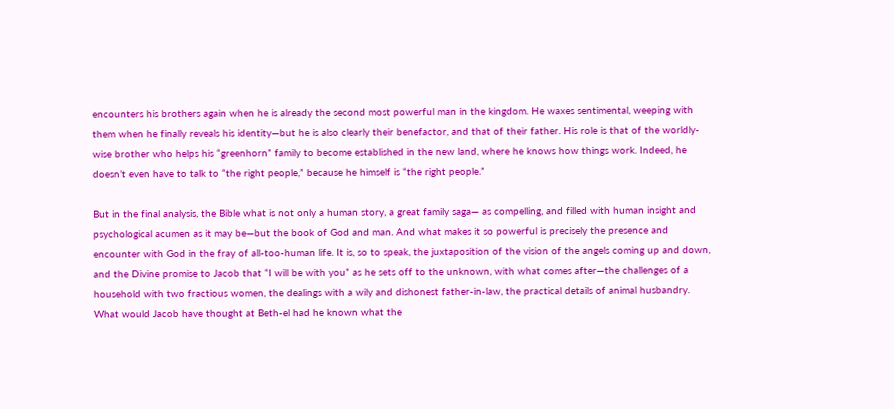encounters his brothers again when he is already the second most powerful man in the kingdom. He waxes sentimental, weeping with them when he finally reveals his identity—but he is also clearly their benefactor, and that of their father. His role is that of the worldly-wise brother who helps his “greenhorn” family to become established in the new land, where he knows how things work. Indeed, he doesn’t even have to talk to “the right people,” because he himself is “the right people.”

But in the final analysis, the Bible what is not only a human story, a great family saga— as compelling, and filled with human insight and psychological acumen as it may be—but the book of God and man. And what makes it so powerful is precisely the presence and encounter with God in the fray of all-too-human life. It is, so to speak, the juxtaposition of the vision of the angels coming up and down, and the Divine promise to Jacob that “I will be with you” as he sets off to the unknown, with what comes after—the challenges of a household with two fractious women, the dealings with a wily and dishonest father-in-law, the practical details of animal husbandry. What would Jacob have thought at Beth-el had he known what the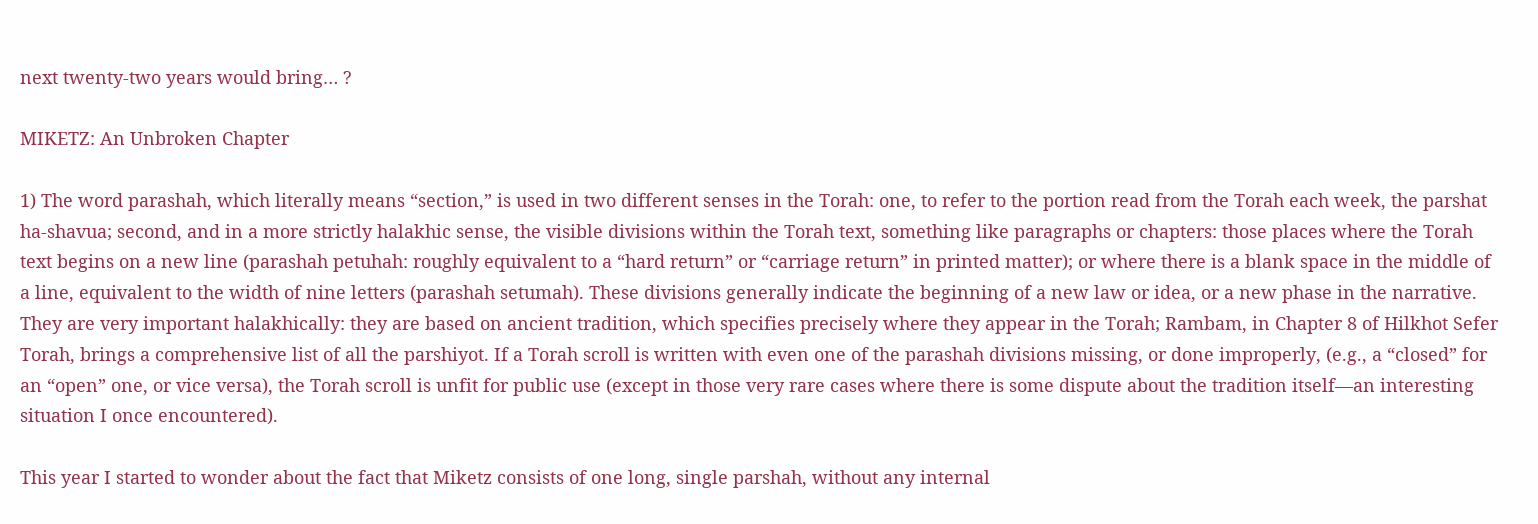next twenty-two years would bring… ?

MIKETZ: An Unbroken Chapter

1) The word parashah, which literally means “section,” is used in two different senses in the Torah: one, to refer to the portion read from the Torah each week, the parshat ha-shavua; second, and in a more strictly halakhic sense, the visible divisions within the Torah text, something like paragraphs or chapters: those places where the Torah text begins on a new line (parashah petuhah: roughly equivalent to a “hard return” or “carriage return” in printed matter); or where there is a blank space in the middle of a line, equivalent to the width of nine letters (parashah setumah). These divisions generally indicate the beginning of a new law or idea, or a new phase in the narrative. They are very important halakhically: they are based on ancient tradition, which specifies precisely where they appear in the Torah; Rambam, in Chapter 8 of Hilkhot Sefer Torah, brings a comprehensive list of all the parshiyot. If a Torah scroll is written with even one of the parashah divisions missing, or done improperly, (e.g., a “closed” for an “open” one, or vice versa), the Torah scroll is unfit for public use (except in those very rare cases where there is some dispute about the tradition itself—an interesting situation I once encountered).

This year I started to wonder about the fact that Miketz consists of one long, single parshah, without any internal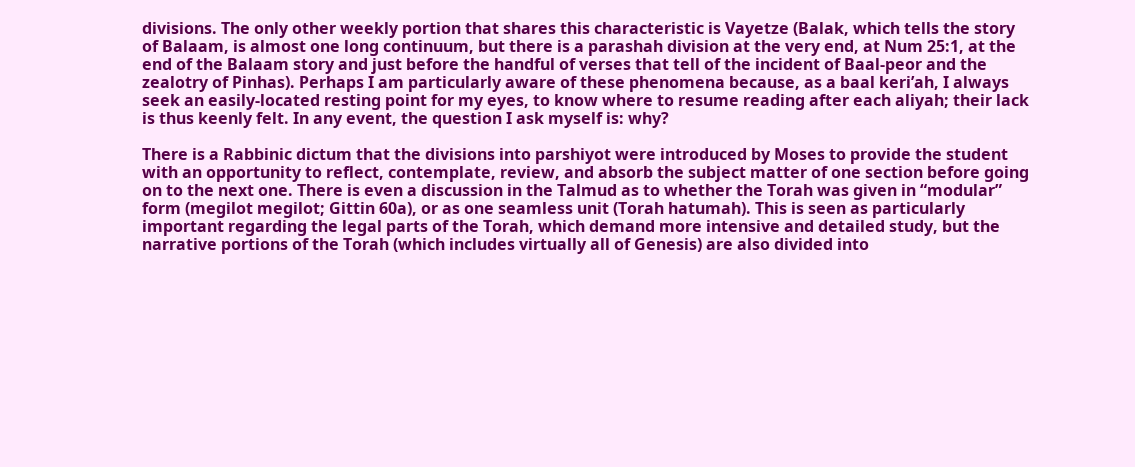divisions. The only other weekly portion that shares this characteristic is Vayetze (Balak, which tells the story of Balaam, is almost one long continuum, but there is a parashah division at the very end, at Num 25:1, at the end of the Balaam story and just before the handful of verses that tell of the incident of Baal-peor and the zealotry of Pinhas). Perhaps I am particularly aware of these phenomena because, as a baal keri’ah, I always seek an easily-located resting point for my eyes, to know where to resume reading after each aliyah; their lack is thus keenly felt. In any event, the question I ask myself is: why?

There is a Rabbinic dictum that the divisions into parshiyot were introduced by Moses to provide the student with an opportunity to reflect, contemplate, review, and absorb the subject matter of one section before going on to the next one. There is even a discussion in the Talmud as to whether the Torah was given in “modular” form (megilot megilot; Gittin 60a), or as one seamless unit (Torah hatumah). This is seen as particularly important regarding the legal parts of the Torah, which demand more intensive and detailed study, but the narrative portions of the Torah (which includes virtually all of Genesis) are also divided into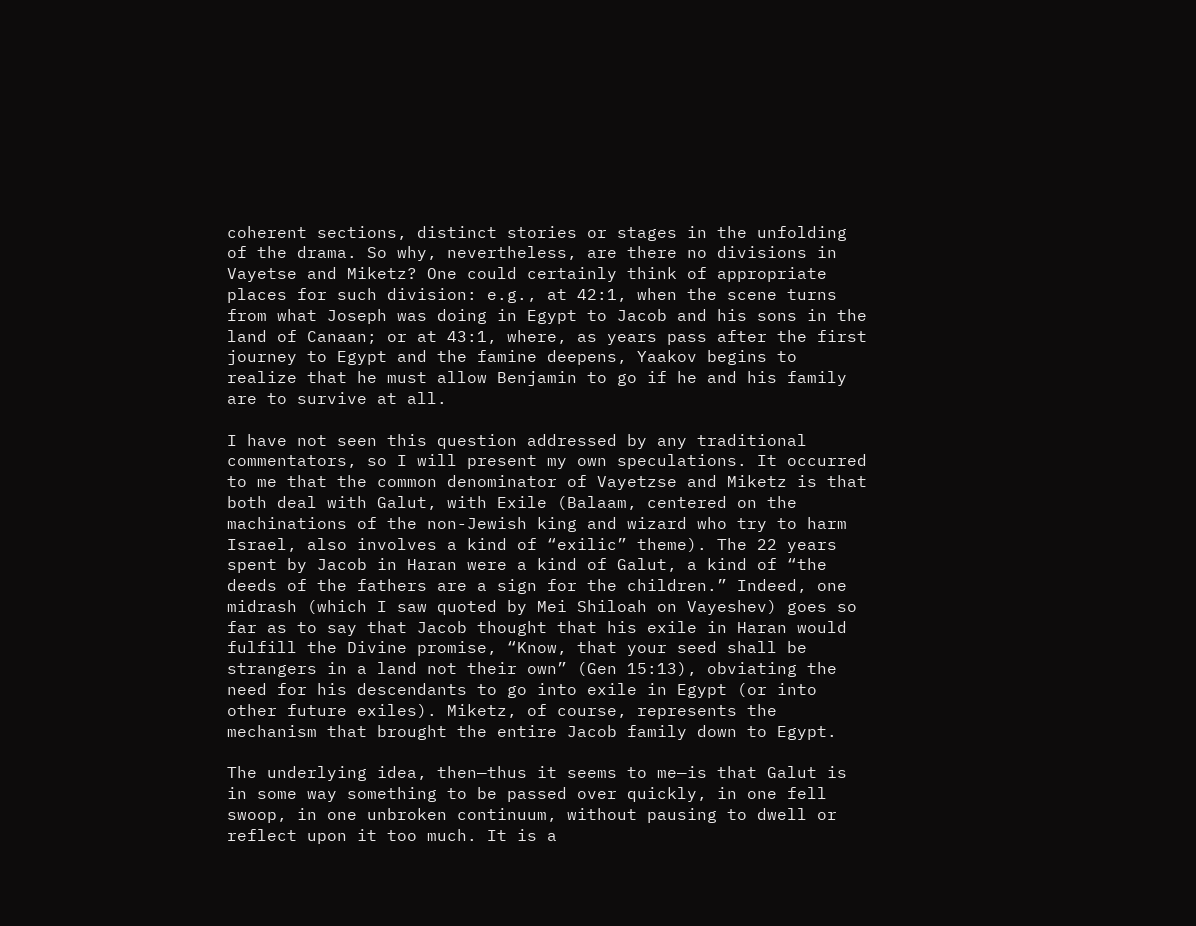coherent sections, distinct stories or stages in the unfolding of the drama. So why, nevertheless, are there no divisions in Vayetse and Miketz? One could certainly think of appropriate places for such division: e.g., at 42:1, when the scene turns from what Joseph was doing in Egypt to Jacob and his sons in the land of Canaan; or at 43:1, where, as years pass after the first journey to Egypt and the famine deepens, Yaakov begins to realize that he must allow Benjamin to go if he and his family are to survive at all.

I have not seen this question addressed by any traditional commentators, so I will present my own speculations. It occurred to me that the common denominator of Vayetzse and Miketz is that both deal with Galut, with Exile (Balaam, centered on the machinations of the non-Jewish king and wizard who try to harm Israel, also involves a kind of “exilic” theme). The 22 years spent by Jacob in Haran were a kind of Galut, a kind of “the deeds of the fathers are a sign for the children.” Indeed, one midrash (which I saw quoted by Mei Shiloah on Vayeshev) goes so far as to say that Jacob thought that his exile in Haran would fulfill the Divine promise, “Know, that your seed shall be strangers in a land not their own” (Gen 15:13), obviating the need for his descendants to go into exile in Egypt (or into other future exiles). Miketz, of course, represents the mechanism that brought the entire Jacob family down to Egypt.

The underlying idea, then—thus it seems to me—is that Galut is in some way something to be passed over quickly, in one fell swoop, in one unbroken continuum, without pausing to dwell or reflect upon it too much. It is a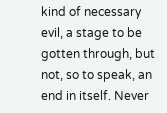kind of necessary evil, a stage to be gotten through, but not, so to speak, an end in itself. Never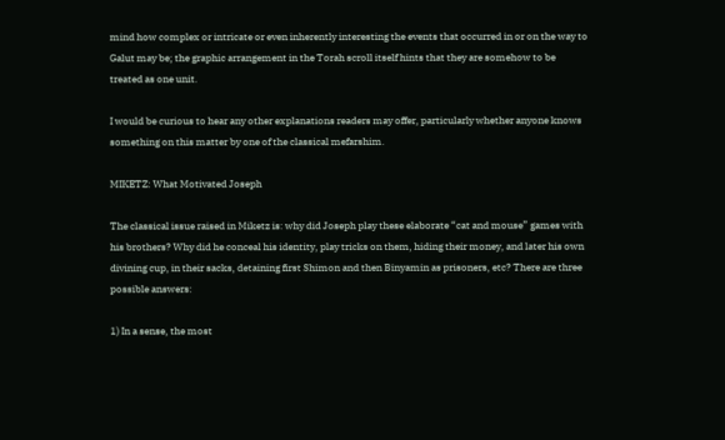mind how complex or intricate or even inherently interesting the events that occurred in or on the way to Galut may be; the graphic arrangement in the Torah scroll itself hints that they are somehow to be treated as one unit.

I would be curious to hear any other explanations readers may offer, particularly whether anyone knows something on this matter by one of the classical mefarshim.

MIKETZ: What Motivated Joseph

The classical issue raised in Miketz is: why did Joseph play these elaborate “cat and mouse” games with his brothers? Why did he conceal his identity, play tricks on them, hiding their money, and later his own divining cup, in their sacks, detaining first Shimon and then Binyamin as prisoners, etc? There are three possible answers:

1) In a sense, the most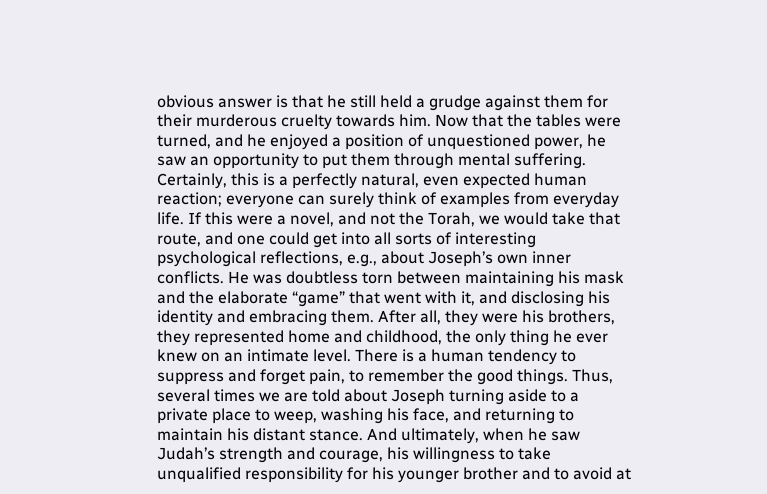obvious answer is that he still held a grudge against them for their murderous cruelty towards him. Now that the tables were turned, and he enjoyed a position of unquestioned power, he saw an opportunity to put them through mental suffering. Certainly, this is a perfectly natural, even expected human reaction; everyone can surely think of examples from everyday life. If this were a novel, and not the Torah, we would take that route, and one could get into all sorts of interesting psychological reflections, e.g., about Joseph’s own inner conflicts. He was doubtless torn between maintaining his mask and the elaborate “game” that went with it, and disclosing his identity and embracing them. After all, they were his brothers, they represented home and childhood, the only thing he ever knew on an intimate level. There is a human tendency to suppress and forget pain, to remember the good things. Thus, several times we are told about Joseph turning aside to a private place to weep, washing his face, and returning to maintain his distant stance. And ultimately, when he saw Judah’s strength and courage, his willingness to take unqualified responsibility for his younger brother and to avoid at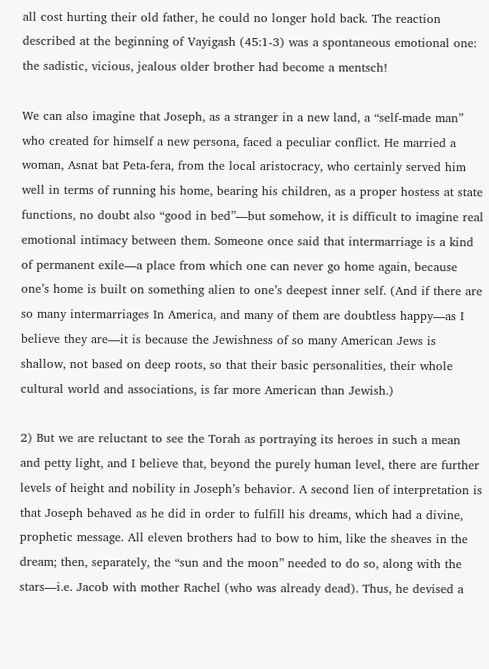all cost hurting their old father, he could no longer hold back. The reaction described at the beginning of Vayigash (45:1-3) was a spontaneous emotional one: the sadistic, vicious, jealous older brother had become a mentsch!

We can also imagine that Joseph, as a stranger in a new land, a “self-made man” who created for himself a new persona, faced a peculiar conflict. He married a woman, Asnat bat Peta-fera, from the local aristocracy, who certainly served him well in terms of running his home, bearing his children, as a proper hostess at state functions, no doubt also “good in bed”—but somehow, it is difficult to imagine real emotional intimacy between them. Someone once said that intermarriage is a kind of permanent exile—a place from which one can never go home again, because one’s home is built on something alien to one’s deepest inner self. (And if there are so many intermarriages In America, and many of them are doubtless happy—as I believe they are—it is because the Jewishness of so many American Jews is shallow, not based on deep roots, so that their basic personalities, their whole cultural world and associations, is far more American than Jewish.)

2) But we are reluctant to see the Torah as portraying its heroes in such a mean and petty light, and I believe that, beyond the purely human level, there are further levels of height and nobility in Joseph’s behavior. A second lien of interpretation is that Joseph behaved as he did in order to fulfill his dreams, which had a divine, prophetic message. All eleven brothers had to bow to him, like the sheaves in the dream; then, separately, the “sun and the moon” needed to do so, along with the stars—i.e. Jacob with mother Rachel (who was already dead). Thus, he devised a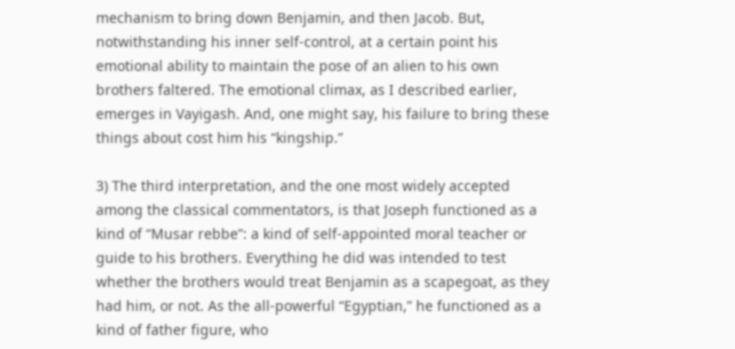mechanism to bring down Benjamin, and then Jacob. But, notwithstanding his inner self-control, at a certain point his emotional ability to maintain the pose of an alien to his own brothers faltered. The emotional climax, as I described earlier, emerges in Vayigash. And, one might say, his failure to bring these things about cost him his “kingship.”

3) The third interpretation, and the one most widely accepted among the classical commentators, is that Joseph functioned as a kind of “Musar rebbe”: a kind of self-appointed moral teacher or guide to his brothers. Everything he did was intended to test whether the brothers would treat Benjamin as a scapegoat, as they had him, or not. As the all-powerful “Egyptian,” he functioned as a kind of father figure, who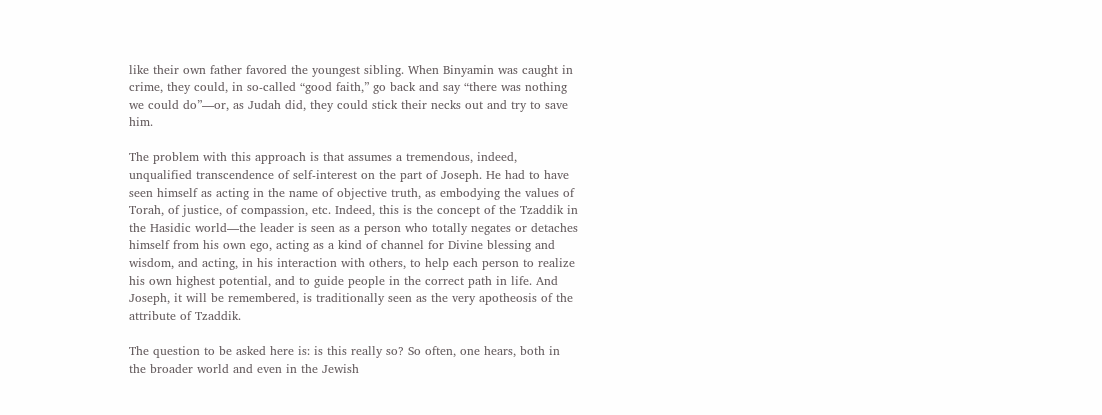like their own father favored the youngest sibling. When Binyamin was caught in crime, they could, in so-called “good faith,” go back and say “there was nothing we could do”—or, as Judah did, they could stick their necks out and try to save him.

The problem with this approach is that assumes a tremendous, indeed, unqualified transcendence of self-interest on the part of Joseph. He had to have seen himself as acting in the name of objective truth, as embodying the values of Torah, of justice, of compassion, etc. Indeed, this is the concept of the Tzaddik in the Hasidic world—the leader is seen as a person who totally negates or detaches himself from his own ego, acting as a kind of channel for Divine blessing and wisdom, and acting, in his interaction with others, to help each person to realize his own highest potential, and to guide people in the correct path in life. And Joseph, it will be remembered, is traditionally seen as the very apotheosis of the attribute of Tzaddik.

The question to be asked here is: is this really so? So often, one hears, both in the broader world and even in the Jewish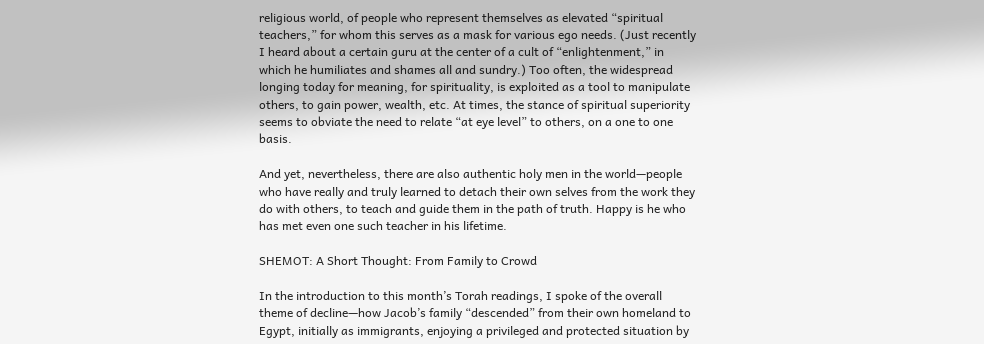religious world, of people who represent themselves as elevated “spiritual teachers,” for whom this serves as a mask for various ego needs. (Just recently I heard about a certain guru at the center of a cult of “enlightenment,” in which he humiliates and shames all and sundry.) Too often, the widespread longing today for meaning, for spirituality, is exploited as a tool to manipulate others, to gain power, wealth, etc. At times, the stance of spiritual superiority seems to obviate the need to relate “at eye level” to others, on a one to one basis.

And yet, nevertheless, there are also authentic holy men in the world—people who have really and truly learned to detach their own selves from the work they do with others, to teach and guide them in the path of truth. Happy is he who has met even one such teacher in his lifetime.

SHEMOT: A Short Thought: From Family to Crowd

In the introduction to this month’s Torah readings, I spoke of the overall theme of decline—how Jacob’s family “descended” from their own homeland to Egypt, initially as immigrants, enjoying a privileged and protected situation by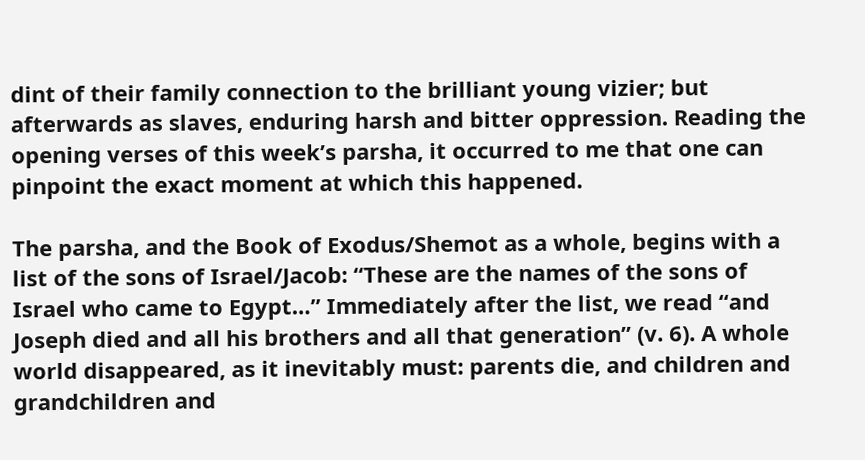dint of their family connection to the brilliant young vizier; but afterwards as slaves, enduring harsh and bitter oppression. Reading the opening verses of this week’s parsha, it occurred to me that one can pinpoint the exact moment at which this happened.

The parsha, and the Book of Exodus/Shemot as a whole, begins with a list of the sons of Israel/Jacob: “These are the names of the sons of Israel who came to Egypt…” Immediately after the list, we read “and Joseph died and all his brothers and all that generation” (v. 6). A whole world disappeared, as it inevitably must: parents die, and children and grandchildren and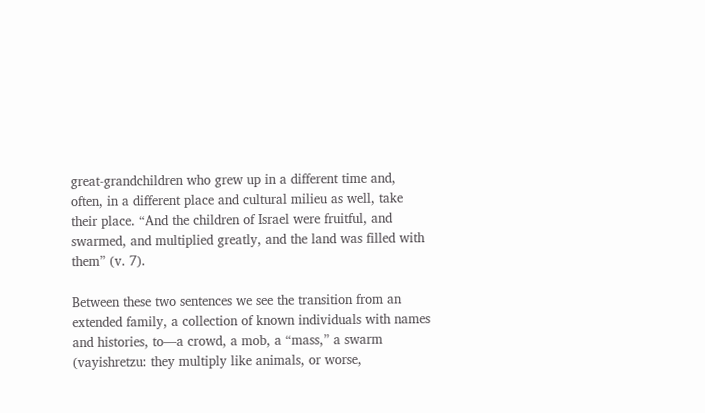great-grandchildren who grew up in a different time and, often, in a different place and cultural milieu as well, take their place. “And the children of Israel were fruitful, and swarmed, and multiplied greatly, and the land was filled with them” (v. 7).

Between these two sentences we see the transition from an extended family, a collection of known individuals with names and histories, to—a crowd, a mob, a “mass,” a swarm (vayishretzu: they multiply like animals, or worse,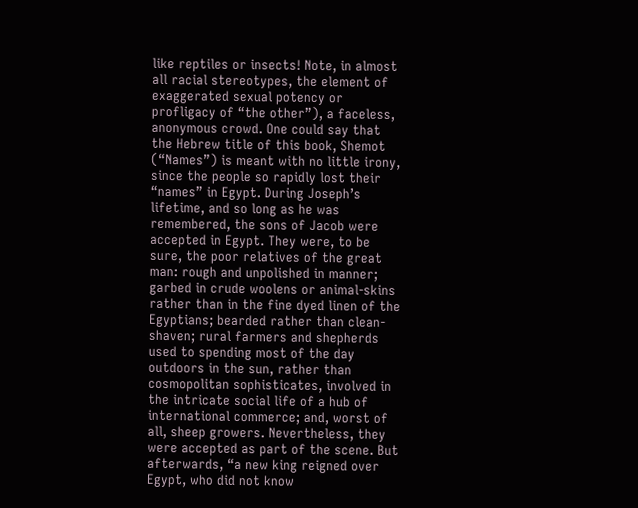like reptiles or insects! Note, in almost all racial stereotypes, the element of exaggerated sexual potency or profligacy of “the other”), a faceless, anonymous crowd. One could say that the Hebrew title of this book, Shemot (“Names”) is meant with no little irony, since the people so rapidly lost their “names” in Egypt. During Joseph’s lifetime, and so long as he was remembered, the sons of Jacob were accepted in Egypt. They were, to be sure, the poor relatives of the great man: rough and unpolished in manner; garbed in crude woolens or animal-skins rather than in the fine dyed linen of the Egyptians; bearded rather than clean-shaven; rural farmers and shepherds used to spending most of the day outdoors in the sun, rather than cosmopolitan sophisticates, involved in the intricate social life of a hub of international commerce; and, worst of all, sheep growers. Nevertheless, they were accepted as part of the scene. But afterwards, “a new king reigned over Egypt, who did not know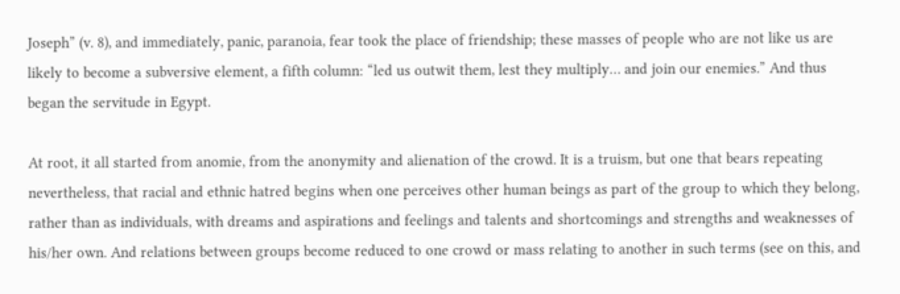Joseph” (v. 8), and immediately, panic, paranoia, fear took the place of friendship; these masses of people who are not like us are likely to become a subversive element, a fifth column: “led us outwit them, lest they multiply… and join our enemies.” And thus began the servitude in Egypt.

At root, it all started from anomie, from the anonymity and alienation of the crowd. It is a truism, but one that bears repeating nevertheless, that racial and ethnic hatred begins when one perceives other human beings as part of the group to which they belong, rather than as individuals, with dreams and aspirations and feelings and talents and shortcomings and strengths and weaknesses of his/her own. And relations between groups become reduced to one crowd or mass relating to another in such terms (see on this, and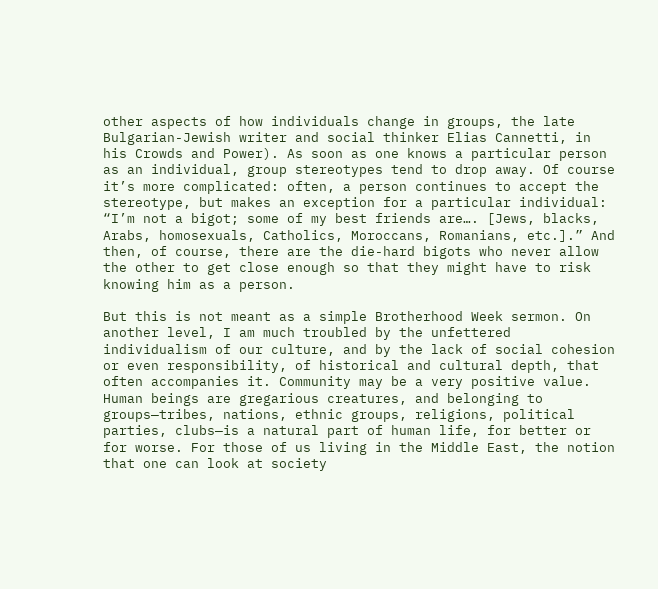other aspects of how individuals change in groups, the late Bulgarian-Jewish writer and social thinker Elias Cannetti, in his Crowds and Power). As soon as one knows a particular person as an individual, group stereotypes tend to drop away. Of course it’s more complicated: often, a person continues to accept the stereotype, but makes an exception for a particular individual: “I’m not a bigot; some of my best friends are…. [Jews, blacks, Arabs, homosexuals, Catholics, Moroccans, Romanians, etc.].” And then, of course, there are the die-hard bigots who never allow the other to get close enough so that they might have to risk knowing him as a person.

But this is not meant as a simple Brotherhood Week sermon. On another level, I am much troubled by the unfettered individualism of our culture, and by the lack of social cohesion or even responsibility, of historical and cultural depth, that often accompanies it. Community may be a very positive value. Human beings are gregarious creatures, and belonging to groups—tribes, nations, ethnic groups, religions, political parties, clubs—is a natural part of human life, for better or for worse. For those of us living in the Middle East, the notion that one can look at society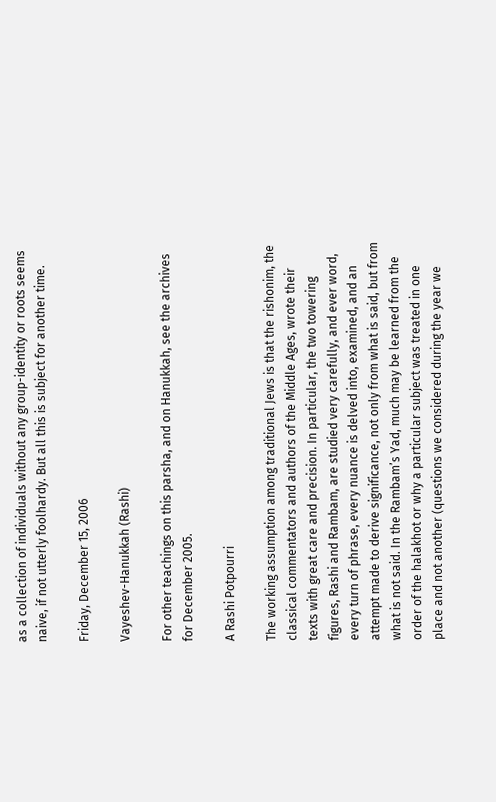as a collection of individuals without any group-identity or roots seems naive, if not utterly foolhardy. But all this is subject for another time.

Friday, December 15, 2006

Vayeshev-Hanukkah (Rashi)

For other teachings on this parsha, and on Hanukkah, see the archives for December 2005.

A Rashi Potpourri

The working assumption among traditional Jews is that the rishonim, the classical commentators and authors of the Middle Ages, wrote their texts with great care and precision. In particular, the two towering figures, Rashi and Rambam, are studied very carefully, and ever word, every turn of phrase, every nuance is delved into, examined, and an attempt made to derive significance, not only from what is said, but from what is not said. In the Rambam’s Yad, much may be learned from the order of the halakhot or why a particular subject was treated in one place and not another (questions we considered during the year we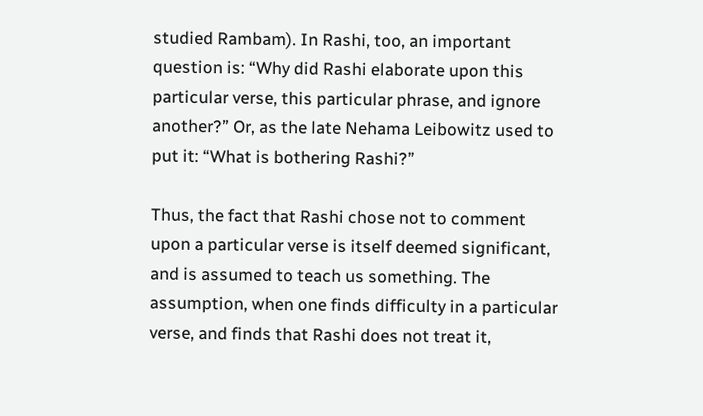studied Rambam). In Rashi, too, an important question is: “Why did Rashi elaborate upon this particular verse, this particular phrase, and ignore another?” Or, as the late Nehama Leibowitz used to put it: “What is bothering Rashi?”

Thus, the fact that Rashi chose not to comment upon a particular verse is itself deemed significant, and is assumed to teach us something. The assumption, when one finds difficulty in a particular verse, and finds that Rashi does not treat it,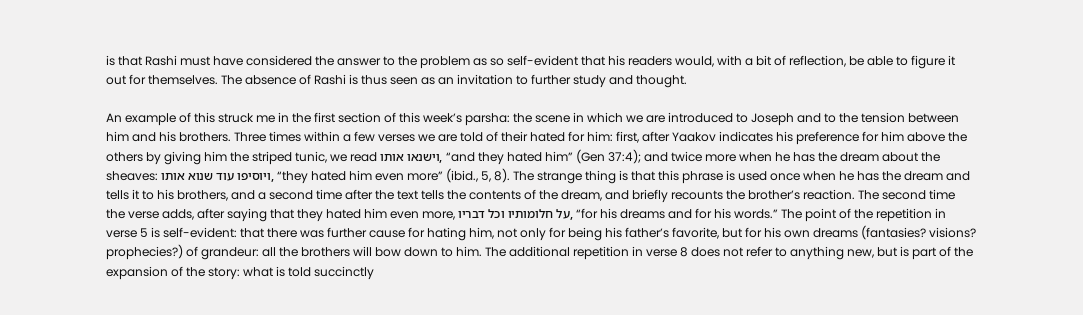is that Rashi must have considered the answer to the problem as so self-evident that his readers would, with a bit of reflection, be able to figure it out for themselves. The absence of Rashi is thus seen as an invitation to further study and thought.

An example of this struck me in the first section of this week’s parsha: the scene in which we are introduced to Joseph and to the tension between him and his brothers. Three times within a few verses we are told of their hated for him: first, after Yaakov indicates his preference for him above the others by giving him the striped tunic, we read וישנאו אותו, “and they hated him” (Gen 37:4); and twice more when he has the dream about the sheaves: ויוסיפו עוד שנוא אותו, “they hated him even more” (ibid., 5, 8). The strange thing is that this phrase is used once when he has the dream and tells it to his brothers, and a second time after the text tells the contents of the dream, and briefly recounts the brother’s reaction. The second time the verse adds, after saying that they hated him even more, על חלומותיו וכל דבריו, “for his dreams and for his words.” The point of the repetition in verse 5 is self-evident: that there was further cause for hating him, not only for being his father’s favorite, but for his own dreams (fantasies? visions? prophecies?) of grandeur: all the brothers will bow down to him. The additional repetition in verse 8 does not refer to anything new, but is part of the expansion of the story: what is told succinctly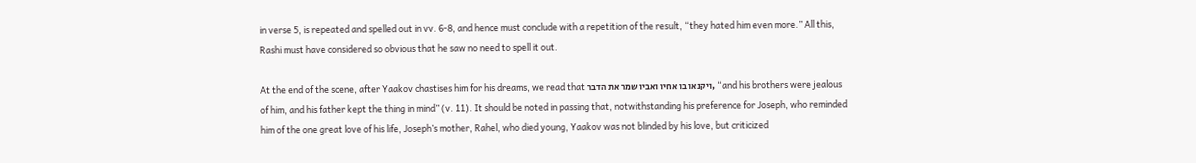in verse 5, is repeated and spelled out in vv. 6-8, and hence must conclude with a repetition of the result, “they hated him even more.” All this, Rashi must have considered so obvious that he saw no need to spell it out.

At the end of the scene, after Yaakov chastises him for his dreams, we read that ויקנאו בו אחיו ואביו שמר את הדבר, “and his brothers were jealous of him, and his father kept the thing in mind” (v. 11). It should be noted in passing that, notwithstanding his preference for Joseph, who reminded him of the one great love of his life, Joseph’s mother, Rahel, who died young, Yaakov was not blinded by his love, but criticized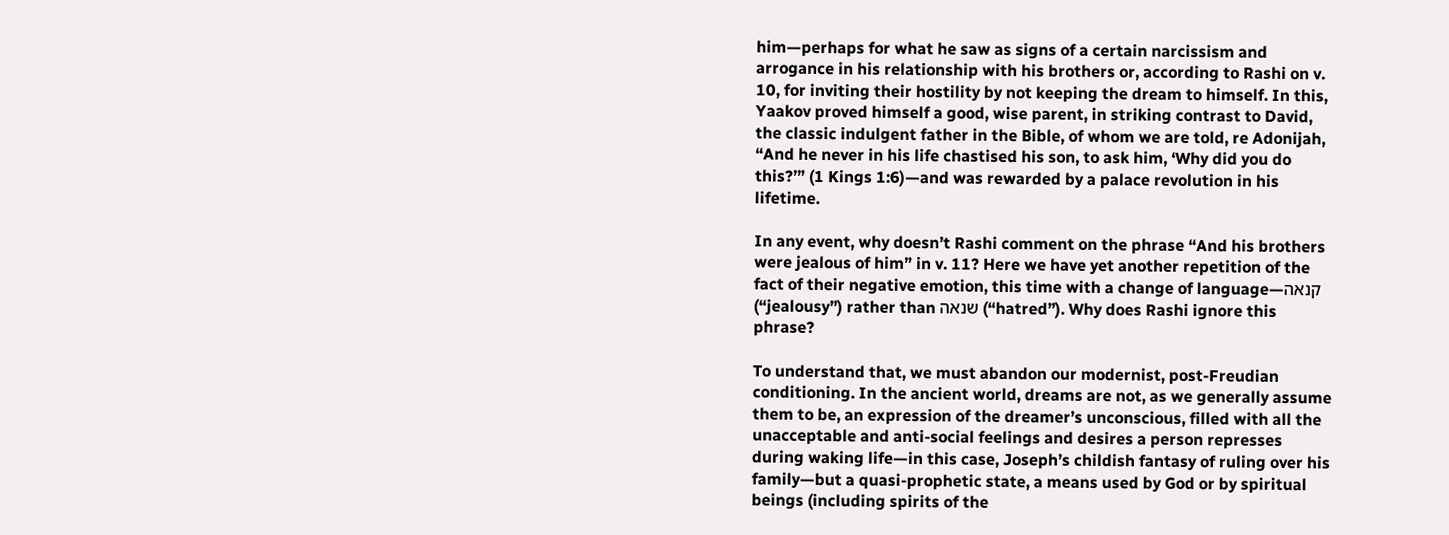him—perhaps for what he saw as signs of a certain narcissism and arrogance in his relationship with his brothers or, according to Rashi on v. 10, for inviting their hostility by not keeping the dream to himself. In this, Yaakov proved himself a good, wise parent, in striking contrast to David, the classic indulgent father in the Bible, of whom we are told, re Adonijah, “And he never in his life chastised his son, to ask him, ‘Why did you do this?’” (1 Kings 1:6)—and was rewarded by a palace revolution in his lifetime.

In any event, why doesn’t Rashi comment on the phrase “And his brothers were jealous of him” in v. 11? Here we have yet another repetition of the fact of their negative emotion, this time with a change of language—קנאה (“jealousy”) rather than שנאה (“hatred”). Why does Rashi ignore this phrase?

To understand that, we must abandon our modernist, post-Freudian conditioning. In the ancient world, dreams are not, as we generally assume them to be, an expression of the dreamer’s unconscious, filled with all the unacceptable and anti-social feelings and desires a person represses during waking life—in this case, Joseph’s childish fantasy of ruling over his family—but a quasi-prophetic state, a means used by God or by spiritual beings (including spirits of the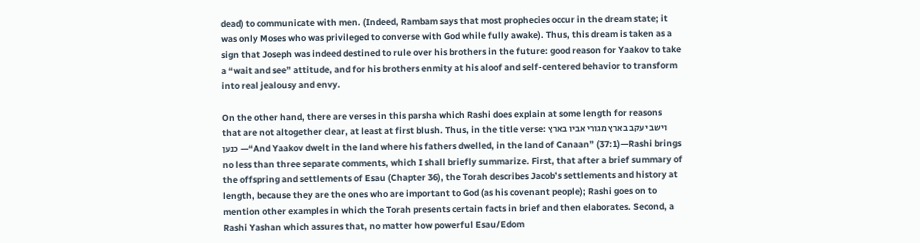dead) to communicate with men. (Indeed, Rambam says that most prophecies occur in the dream state; it was only Moses who was privileged to converse with God while fully awake). Thus, this dream is taken as a sign that Joseph was indeed destined to rule over his brothers in the future: good reason for Yaakov to take a “wait and see” attitude, and for his brothers enmity at his aloof and self-centered behavior to transform into real jealousy and envy.

On the other hand, there are verses in this parsha which Rashi does explain at some length for reasons that are not altogether clear, at least at first blush. Thus, in the title verse: וישב יעקב בארץ מגורי אביו בארץ כנען —“And Yaakov dwelt in the land where his fathers dwelled, in the land of Canaan” (37:1)—Rashi brings no less than three separate comments, which I shall briefly summarize. First, that after a brief summary of the offspring and settlements of Esau (Chapter 36), the Torah describes Jacob’s settlements and history at length, because they are the ones who are important to God (as his covenant people); Rashi goes on to mention other examples in which the Torah presents certain facts in brief and then elaborates. Second, a Rashi Yashan which assures that, no matter how powerful Esau/Edom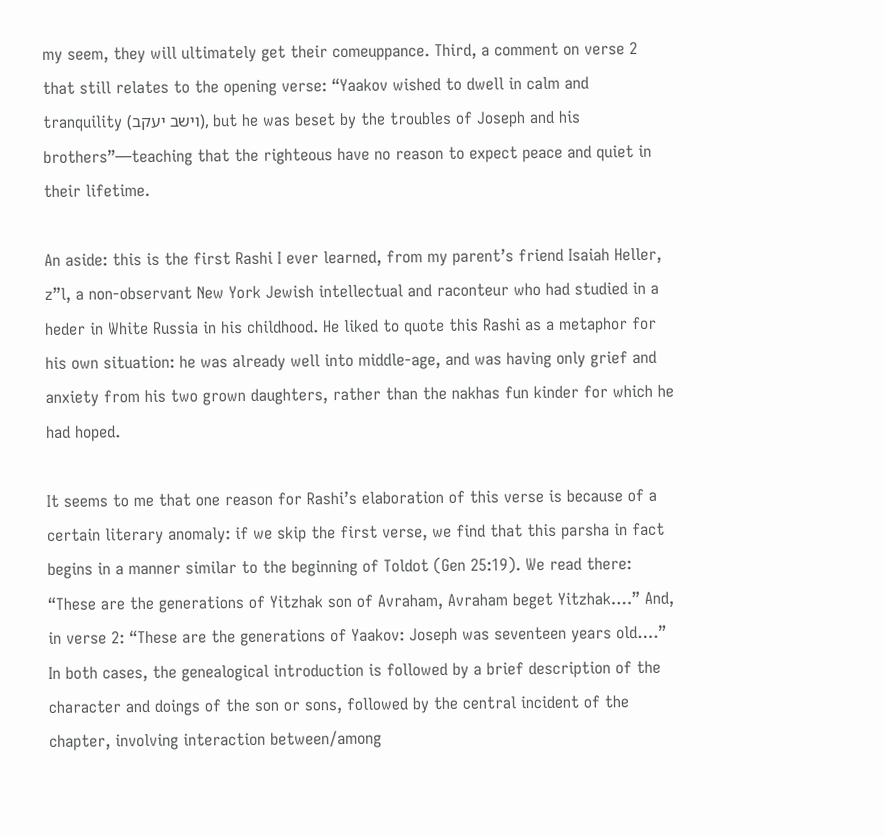my seem, they will ultimately get their comeuppance. Third, a comment on verse 2 that still relates to the opening verse: “Yaakov wished to dwell in calm and tranquility (וישב יעקב), but he was beset by the troubles of Joseph and his brothers”—teaching that the righteous have no reason to expect peace and quiet in their lifetime.

An aside: this is the first Rashi I ever learned, from my parent’s friend Isaiah Heller, z”l, a non-observant New York Jewish intellectual and raconteur who had studied in a heder in White Russia in his childhood. He liked to quote this Rashi as a metaphor for his own situation: he was already well into middle-age, and was having only grief and anxiety from his two grown daughters, rather than the nakhas fun kinder for which he had hoped.

It seems to me that one reason for Rashi’s elaboration of this verse is because of a certain literary anomaly: if we skip the first verse, we find that this parsha in fact begins in a manner similar to the beginning of Toldot (Gen 25:19). We read there: “These are the generations of Yitzhak son of Avraham, Avraham beget Yitzhak….” And, in verse 2: “These are the generations of Yaakov: Joseph was seventeen years old….” In both cases, the genealogical introduction is followed by a brief description of the character and doings of the son or sons, followed by the central incident of the chapter, involving interaction between/among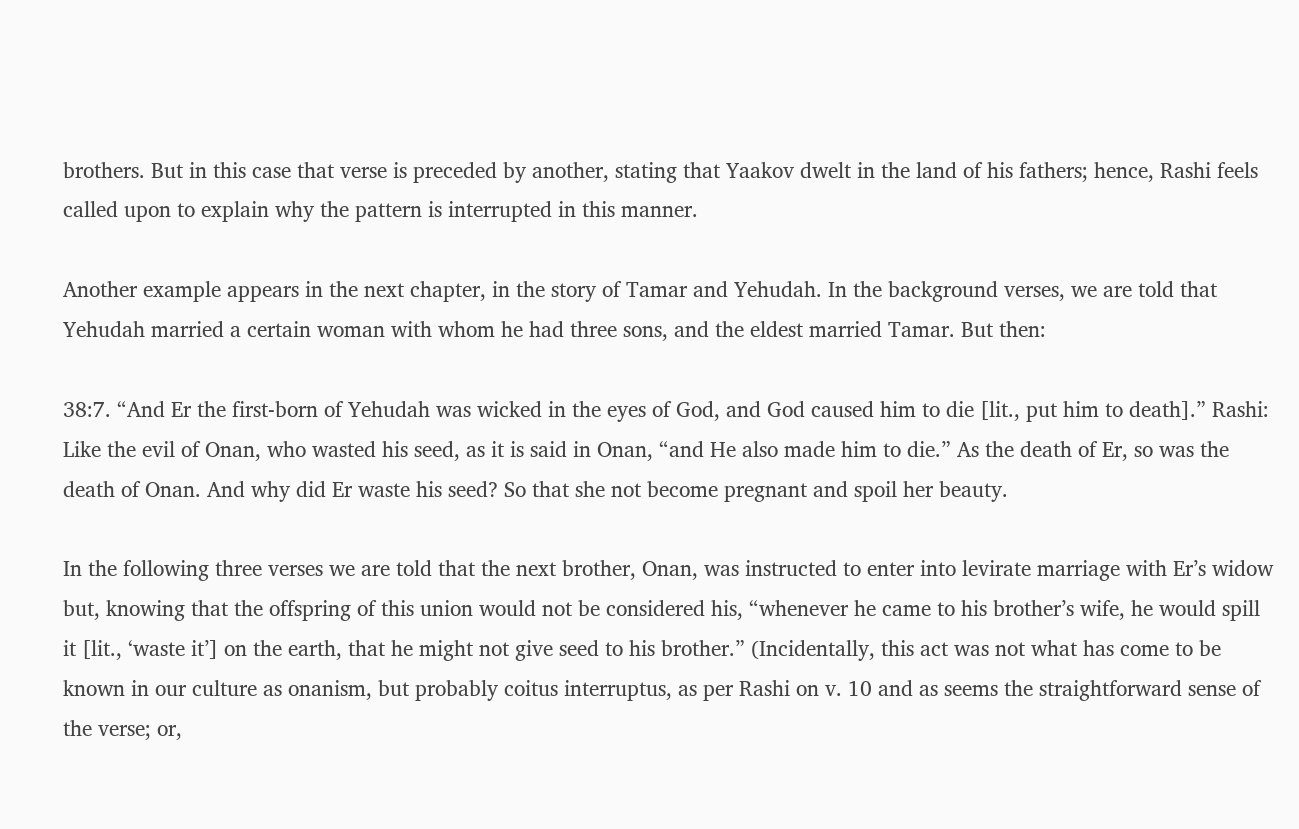brothers. But in this case that verse is preceded by another, stating that Yaakov dwelt in the land of his fathers; hence, Rashi feels called upon to explain why the pattern is interrupted in this manner.

Another example appears in the next chapter, in the story of Tamar and Yehudah. In the background verses, we are told that Yehudah married a certain woman with whom he had three sons, and the eldest married Tamar. But then:

38:7. “And Er the first-born of Yehudah was wicked in the eyes of God, and God caused him to die [lit., put him to death].” Rashi: Like the evil of Onan, who wasted his seed, as it is said in Onan, “and He also made him to die.” As the death of Er, so was the death of Onan. And why did Er waste his seed? So that she not become pregnant and spoil her beauty.

In the following three verses we are told that the next brother, Onan, was instructed to enter into levirate marriage with Er’s widow but, knowing that the offspring of this union would not be considered his, “whenever he came to his brother’s wife, he would spill it [lit., ‘waste it’] on the earth, that he might not give seed to his brother.” (Incidentally, this act was not what has come to be known in our culture as onanism, but probably coitus interruptus, as per Rashi on v. 10 and as seems the straightforward sense of the verse; or,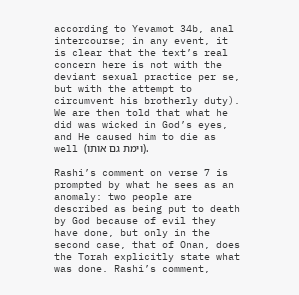according to Yevamot 34b, anal intercourse; in any event, it is clear that the text’s real concern here is not with the deviant sexual practice per se, but with the attempt to circumvent his brotherly duty). We are then told that what he did was wicked in God’s eyes, and He caused him to die as well (וימת גם אותו).

Rashi’s comment on verse 7 is prompted by what he sees as an anomaly: two people are described as being put to death by God because of evil they have done, but only in the second case, that of Onan, does the Torah explicitly state what was done. Rashi’s comment,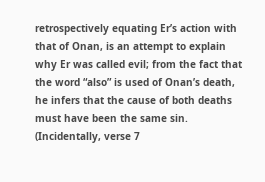retrospectively equating Er’s action with that of Onan, is an attempt to explain why Er was called evil; from the fact that the word “also” is used of Onan’s death, he infers that the cause of both deaths must have been the same sin. (Incidentally, verse 7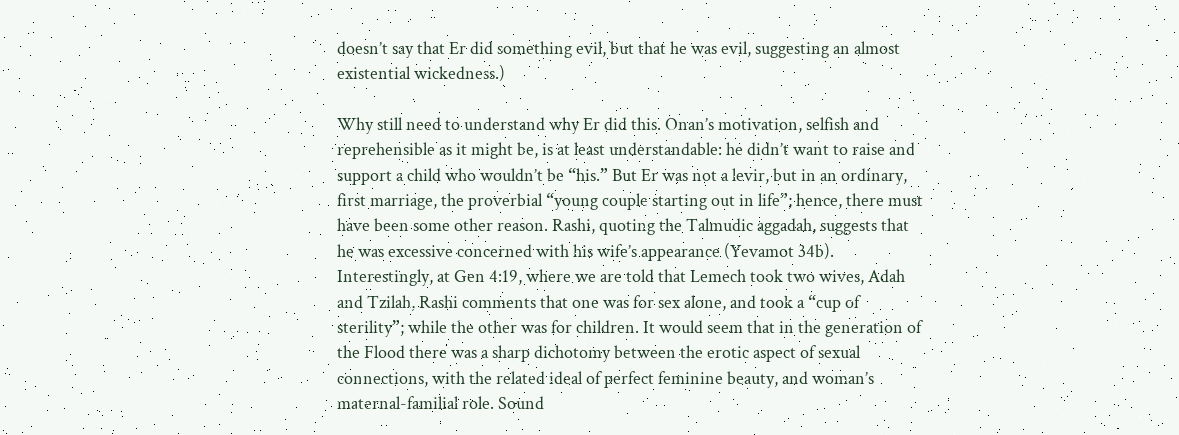doesn’t say that Er did something evil, but that he was evil, suggesting an almost existential wickedness.)

Why still need to understand why Er did this. Onan’s motivation, selfish and reprehensible as it might be, is at least understandable: he didn’t want to raise and support a child who wouldn’t be “his.” But Er was not a levir, but in an ordinary, first marriage, the proverbial “young couple starting out in life”; hence, there must have been some other reason. Rashi, quoting the Talmudic aggadah, suggests that he was excessive concerned with his wife’s appearance (Yevamot 34b). Interestingly, at Gen 4:19, where we are told that Lemech took two wives, Adah and Tzilah, Rashi comments that one was for sex alone, and took a “cup of sterility”; while the other was for children. It would seem that in the generation of the Flood there was a sharp dichotomy between the erotic aspect of sexual connections, with the related ideal of perfect feminine beauty, and woman’s maternal-familial role. Sound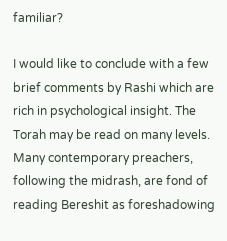familiar?

I would like to conclude with a few brief comments by Rashi which are rich in psychological insight. The Torah may be read on many levels. Many contemporary preachers, following the midrash, are fond of reading Bereshit as foreshadowing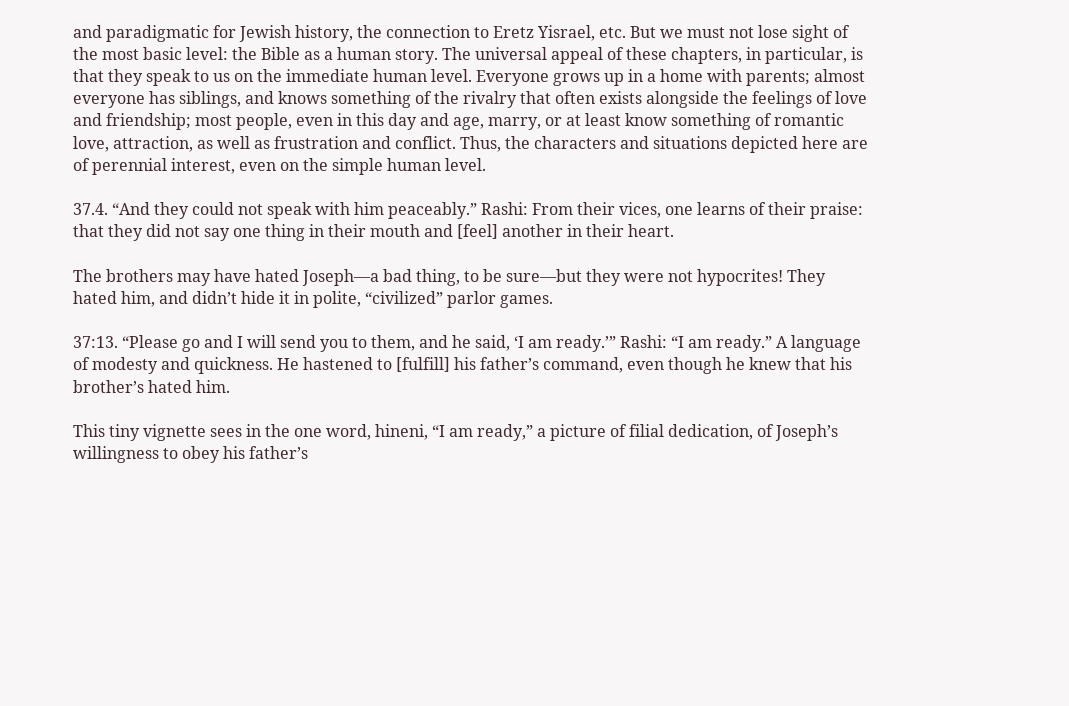and paradigmatic for Jewish history, the connection to Eretz Yisrael, etc. But we must not lose sight of the most basic level: the Bible as a human story. The universal appeal of these chapters, in particular, is that they speak to us on the immediate human level. Everyone grows up in a home with parents; almost everyone has siblings, and knows something of the rivalry that often exists alongside the feelings of love and friendship; most people, even in this day and age, marry, or at least know something of romantic love, attraction, as well as frustration and conflict. Thus, the characters and situations depicted here are of perennial interest, even on the simple human level.

37.4. “And they could not speak with him peaceably.” Rashi: From their vices, one learns of their praise: that they did not say one thing in their mouth and [feel] another in their heart.

The brothers may have hated Joseph—a bad thing, to be sure—but they were not hypocrites! They hated him, and didn’t hide it in polite, “civilized” parlor games.

37:13. “Please go and I will send you to them, and he said, ‘I am ready.’” Rashi: “I am ready.” A language of modesty and quickness. He hastened to [fulfill] his father’s command, even though he knew that his brother’s hated him.

This tiny vignette sees in the one word, hineni, “I am ready,” a picture of filial dedication, of Joseph’s willingness to obey his father’s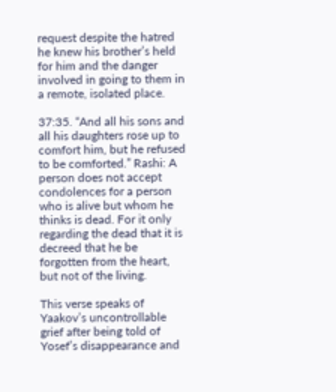request despite the hatred he knew his brother’s held for him and the danger involved in going to them in a remote, isolated place.

37:35. “And all his sons and all his daughters rose up to comfort him, but he refused to be comforted.” Rashi: A person does not accept condolences for a person who is alive but whom he thinks is dead. For it only regarding the dead that it is decreed that he be forgotten from the heart, but not of the living.

This verse speaks of Yaakov’s uncontrollable grief after being told of Yosef’s disappearance and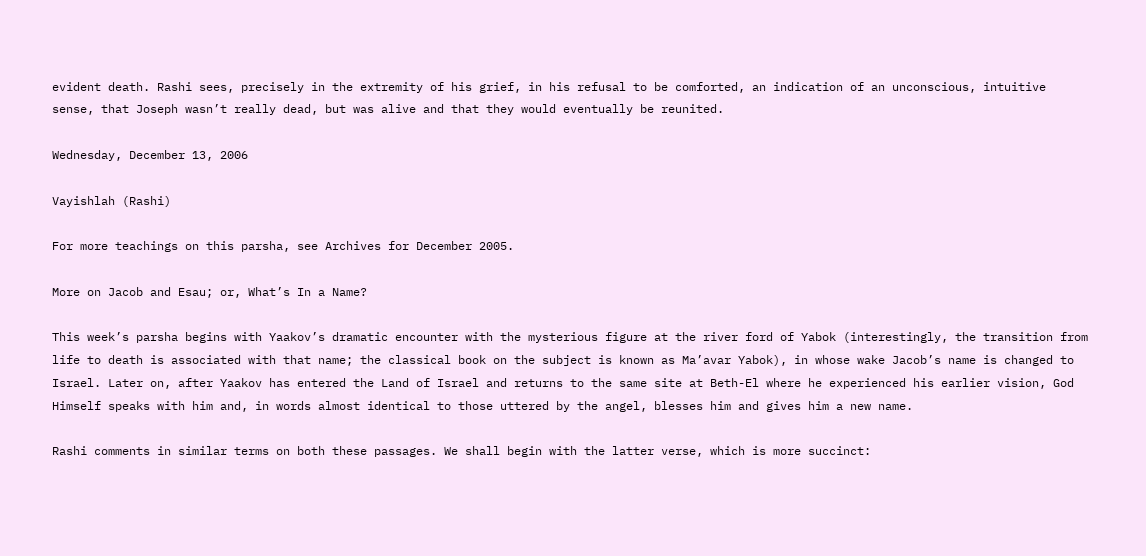evident death. Rashi sees, precisely in the extremity of his grief, in his refusal to be comforted, an indication of an unconscious, intuitive sense, that Joseph wasn’t really dead, but was alive and that they would eventually be reunited.

Wednesday, December 13, 2006

Vayishlah (Rashi)

For more teachings on this parsha, see Archives for December 2005.

More on Jacob and Esau; or, What’s In a Name?

This week’s parsha begins with Yaakov’s dramatic encounter with the mysterious figure at the river ford of Yabok (interestingly, the transition from life to death is associated with that name; the classical book on the subject is known as Ma’avar Yabok), in whose wake Jacob’s name is changed to Israel. Later on, after Yaakov has entered the Land of Israel and returns to the same site at Beth-El where he experienced his earlier vision, God Himself speaks with him and, in words almost identical to those uttered by the angel, blesses him and gives him a new name.

Rashi comments in similar terms on both these passages. We shall begin with the latter verse, which is more succinct: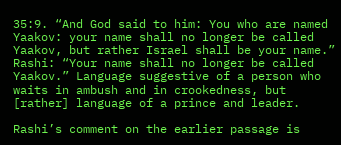35:9. “And God said to him: You who are named Yaakov: your name shall no longer be called Yaakov, but rather Israel shall be your name.” Rashi: “Your name shall no longer be called Yaakov.” Language suggestive of a person who waits in ambush and in crookedness, but [rather] language of a prince and leader.

Rashi’s comment on the earlier passage is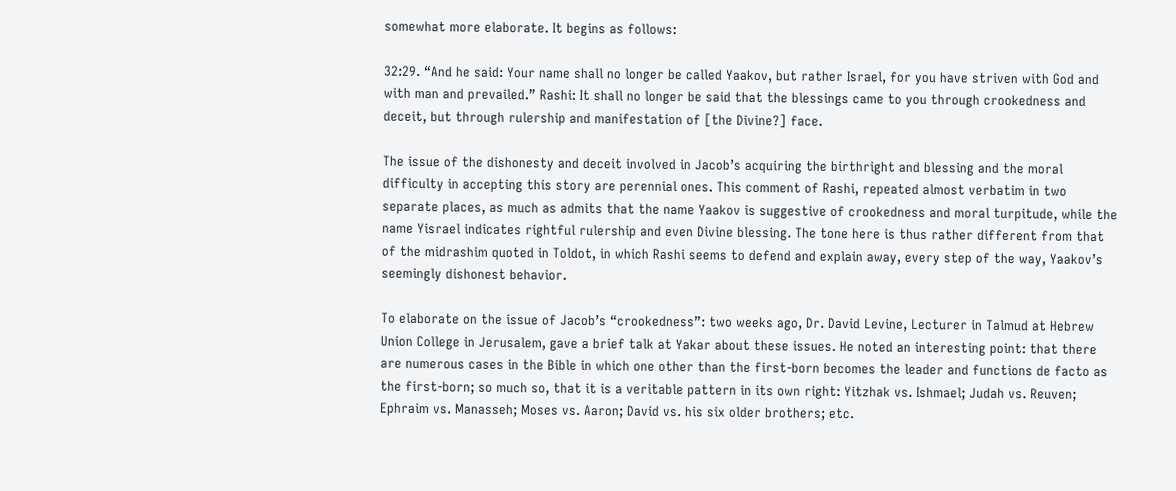somewhat more elaborate. It begins as follows:

32:29. “And he said: Your name shall no longer be called Yaakov, but rather Israel, for you have striven with God and with man and prevailed.” Rashi: It shall no longer be said that the blessings came to you through crookedness and deceit, but through rulership and manifestation of [the Divine?] face.

The issue of the dishonesty and deceit involved in Jacob’s acquiring the birthright and blessing and the moral difficulty in accepting this story are perennial ones. This comment of Rashi, repeated almost verbatim in two separate places, as much as admits that the name Yaakov is suggestive of crookedness and moral turpitude, while the name Yisrael indicates rightful rulership and even Divine blessing. The tone here is thus rather different from that of the midrashim quoted in Toldot, in which Rashi seems to defend and explain away, every step of the way, Yaakov’s seemingly dishonest behavior.

To elaborate on the issue of Jacob’s “crookedness”: two weeks ago, Dr. David Levine, Lecturer in Talmud at Hebrew Union College in Jerusalem, gave a brief talk at Yakar about these issues. He noted an interesting point: that there are numerous cases in the Bible in which one other than the first-born becomes the leader and functions de facto as the first-born; so much so, that it is a veritable pattern in its own right: Yitzhak vs. Ishmael; Judah vs. Reuven; Ephraim vs. Manasseh; Moses vs. Aaron; David vs. his six older brothers; etc.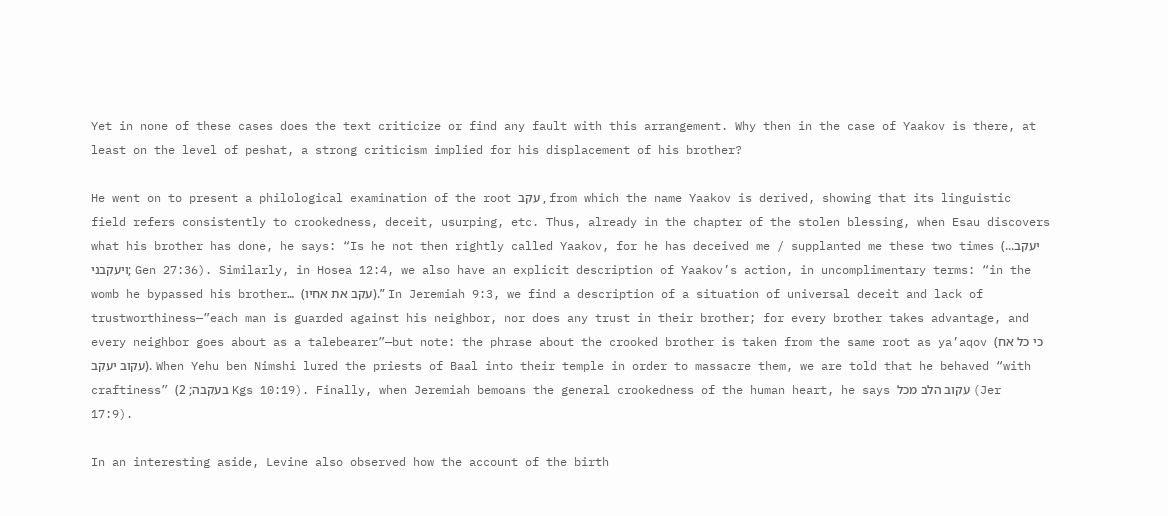Yet in none of these cases does the text criticize or find any fault with this arrangement. Why then in the case of Yaakov is there, at least on the level of peshat, a strong criticism implied for his displacement of his brother?

He went on to present a philological examination of the root עקב , from which the name Yaakov is derived, showing that its linguistic field refers consistently to crookedness, deceit, usurping, etc. Thus, already in the chapter of the stolen blessing, when Esau discovers what his brother has done, he says: “Is he not then rightly called Yaakov, for he has deceived me / supplanted me these two times (יעקב... ויעקבני; Gen 27:36). Similarly, in Hosea 12:4, we also have an explicit description of Yaakov’s action, in uncomplimentary terms: “in the womb he bypassed his brother… (עקב את אחיו).” In Jeremiah 9:3, we find a description of a situation of universal deceit and lack of trustworthiness—”each man is guarded against his neighbor, nor does any trust in their brother; for every brother takes advantage, and every neighbor goes about as a talebearer”—but note: the phrase about the crooked brother is taken from the same root as ya’aqov (כי כל אח עקוב יעקב). When Yehu ben Nimshi lured the priests of Baal into their temple in order to massacre them, we are told that he behaved “with craftiness” (בעקבה; 2 Kgs 10:19). Finally, when Jeremiah bemoans the general crookedness of the human heart, he says עקוב הלב מכל (Jer 17:9).

In an interesting aside, Levine also observed how the account of the birth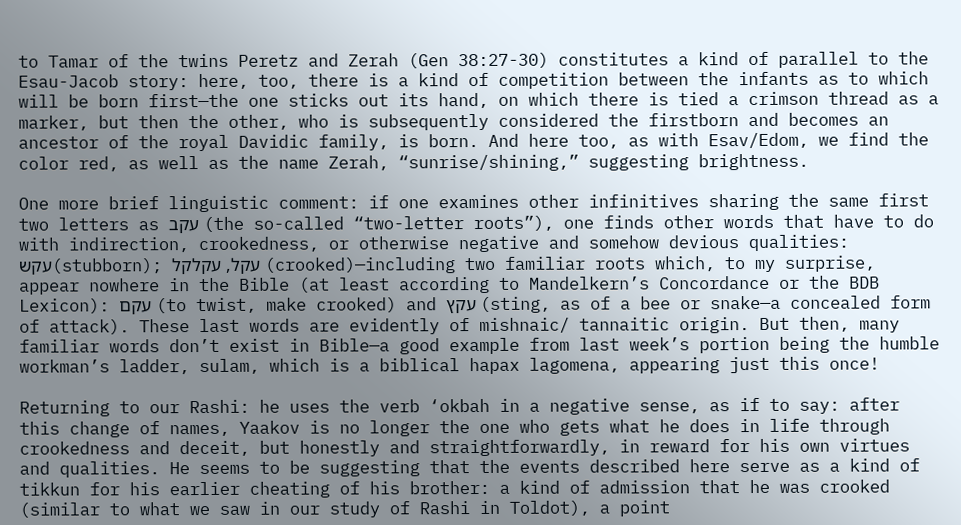to Tamar of the twins Peretz and Zerah (Gen 38:27-30) constitutes a kind of parallel to the Esau-Jacob story: here, too, there is a kind of competition between the infants as to which will be born first—the one sticks out its hand, on which there is tied a crimson thread as a marker, but then the other, who is subsequently considered the firstborn and becomes an ancestor of the royal Davidic family, is born. And here too, as with Esav/Edom, we find the color red, as well as the name Zerah, “sunrise/shining,” suggesting brightness.

One more brief linguistic comment: if one examines other infinitives sharing the same first two letters as עקב (the so-called “two-letter roots”), one finds other words that have to do with indirection, crookedness, or otherwise negative and somehow devious qualities: עקש(stubborn); עקל, עקלקל (crooked)—including two familiar roots which, to my surprise, appear nowhere in the Bible (at least according to Mandelkern’s Concordance or the BDB Lexicon): עקם (to twist, make crooked) and עקץ (sting, as of a bee or snake—a concealed form of attack). These last words are evidently of mishnaic/ tannaitic origin. But then, many familiar words don’t exist in Bible—a good example from last week’s portion being the humble workman’s ladder, sulam, which is a biblical hapax lagomena, appearing just this once!

Returning to our Rashi: he uses the verb ‘okbah in a negative sense, as if to say: after this change of names, Yaakov is no longer the one who gets what he does in life through crookedness and deceit, but honestly and straightforwardly, in reward for his own virtues and qualities. He seems to be suggesting that the events described here serve as a kind of tikkun for his earlier cheating of his brother: a kind of admission that he was crooked (similar to what we saw in our study of Rashi in Toldot), a point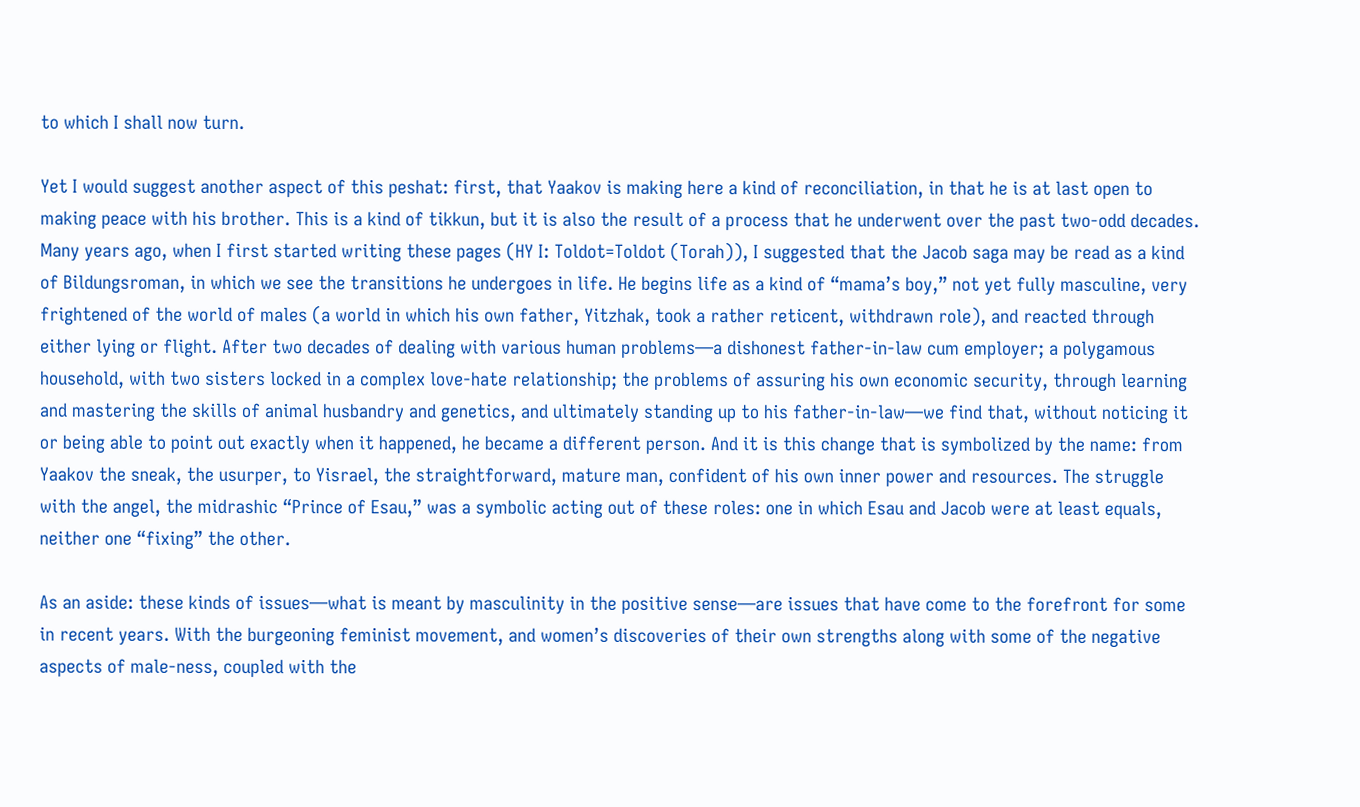to which I shall now turn.

Yet I would suggest another aspect of this peshat: first, that Yaakov is making here a kind of reconciliation, in that he is at last open to making peace with his brother. This is a kind of tikkun, but it is also the result of a process that he underwent over the past two-odd decades. Many years ago, when I first started writing these pages (HY I: Toldot=Toldot (Torah)), I suggested that the Jacob saga may be read as a kind of Bildungsroman, in which we see the transitions he undergoes in life. He begins life as a kind of “mama’s boy,” not yet fully masculine, very frightened of the world of males (a world in which his own father, Yitzhak, took a rather reticent, withdrawn role), and reacted through either lying or flight. After two decades of dealing with various human problems—a dishonest father-in-law cum employer; a polygamous household, with two sisters locked in a complex love-hate relationship; the problems of assuring his own economic security, through learning and mastering the skills of animal husbandry and genetics, and ultimately standing up to his father-in-law—we find that, without noticing it or being able to point out exactly when it happened, he became a different person. And it is this change that is symbolized by the name: from Yaakov the sneak, the usurper, to Yisrael, the straightforward, mature man, confident of his own inner power and resources. The struggle with the angel, the midrashic “Prince of Esau,” was a symbolic acting out of these roles: one in which Esau and Jacob were at least equals, neither one “fixing” the other.

As an aside: these kinds of issues—what is meant by masculinity in the positive sense—are issues that have come to the forefront for some in recent years. With the burgeoning feminist movement, and women’s discoveries of their own strengths along with some of the negative aspects of male-ness, coupled with the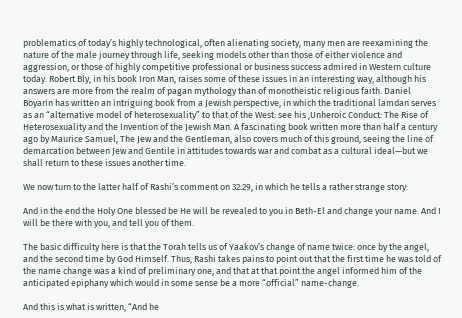problematics of today’s highly technological, often alienating society, many men are reexamining the nature of the male journey through life, seeking models other than those of either violence and aggression, or those of highly competitive professional or business success admired in Western culture today. Robert Bly, in his book Iron Man, raises some of these issues in an interesting way, although his answers are more from the realm of pagan mythology than of monotheistic religious faith. Daniel Boyarin has written an intriguing book from a Jewish perspective, in which the traditional lamdan serves as an “alternative model of heterosexuality” to that of the West: see his ,Unheroic Conduct: The Rise of Heterosexuality and the Invention of the Jewish Man. A fascinating book written more than half a century ago by Maurice Samuel, The Jew and the Gentleman, also covers much of this ground, seeing the line of demarcation between Jew and Gentile in attitudes towards war and combat as a cultural ideal—but we shall return to these issues another time.

We now turn to the latter half of Rashi’s comment on 32:29, in which he tells a rather strange story:

And in the end the Holy One blessed be He will be revealed to you in Beth-El and change your name. And I will be there with you, and tell you of them.

The basic difficulty here is that the Torah tells us of Yaakov’s change of name twice: once by the angel, and the second time by God Himself. Thus, Rashi takes pains to point out that the first time he was told of the name change was a kind of preliminary one, and that at that point the angel informed him of the anticipated epiphany which would in some sense be a more “official” name-change.

And this is what is written, “And he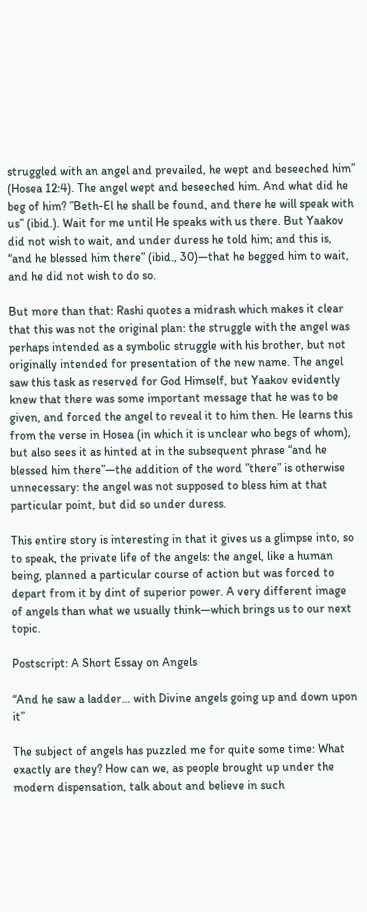struggled with an angel and prevailed, he wept and beseeched him” (Hosea 12:4). The angel wept and beseeched him. And what did he beg of him? ”Beth-El he shall be found, and there he will speak with us” (ibid.). Wait for me until He speaks with us there. But Yaakov did not wish to wait, and under duress he told him; and this is, “and he blessed him there” (ibid., 30)—that he begged him to wait, and he did not wish to do so.

But more than that: Rashi quotes a midrash which makes it clear that this was not the original plan: the struggle with the angel was perhaps intended as a symbolic struggle with his brother, but not originally intended for presentation of the new name. The angel saw this task as reserved for God Himself, but Yaakov evidently knew that there was some important message that he was to be given, and forced the angel to reveal it to him then. He learns this from the verse in Hosea (in which it is unclear who begs of whom), but also sees it as hinted at in the subsequent phrase “and he blessed him there”—the addition of the word ”there” is otherwise unnecessary: the angel was not supposed to bless him at that particular point, but did so under duress.

This entire story is interesting in that it gives us a glimpse into, so to speak, the private life of the angels: the angel, like a human being, planned a particular course of action but was forced to depart from it by dint of superior power. A very different image of angels than what we usually think—which brings us to our next topic.

Postscript: A Short Essay on Angels

“And he saw a ladder… with Divine angels going up and down upon it”

The subject of angels has puzzled me for quite some time: What exactly are they? How can we, as people brought up under the modern dispensation, talk about and believe in such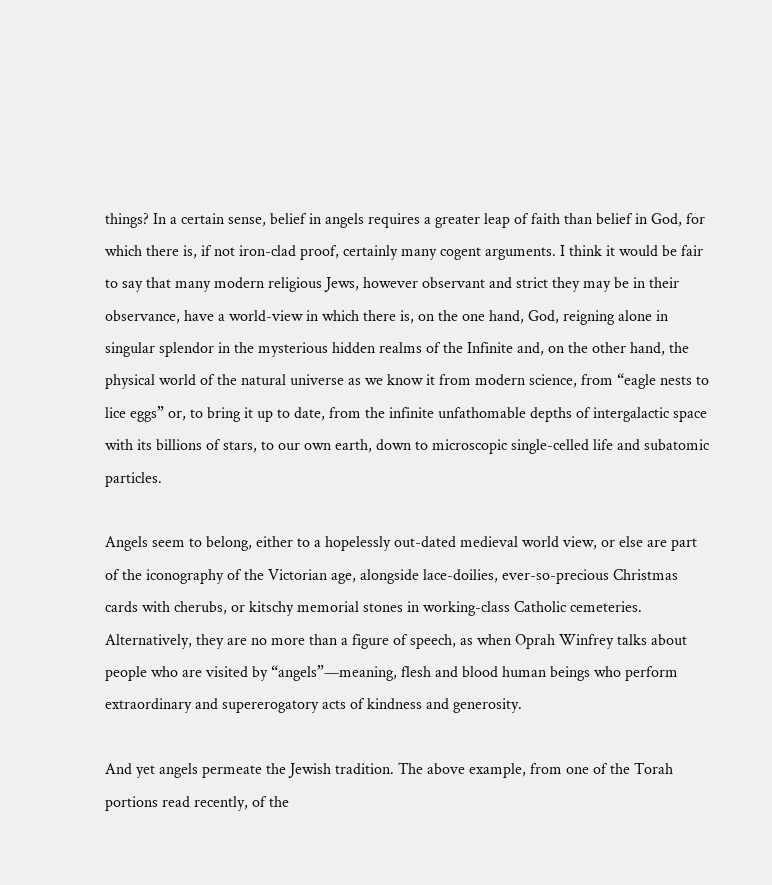things? In a certain sense, belief in angels requires a greater leap of faith than belief in God, for which there is, if not iron-clad proof, certainly many cogent arguments. I think it would be fair to say that many modern religious Jews, however observant and strict they may be in their observance, have a world-view in which there is, on the one hand, God, reigning alone in singular splendor in the mysterious hidden realms of the Infinite and, on the other hand, the physical world of the natural universe as we know it from modern science, from “eagle nests to lice eggs” or, to bring it up to date, from the infinite unfathomable depths of intergalactic space with its billions of stars, to our own earth, down to microscopic single-celled life and subatomic particles.

Angels seem to belong, either to a hopelessly out-dated medieval world view, or else are part of the iconography of the Victorian age, alongside lace-doilies, ever-so-precious Christmas cards with cherubs, or kitschy memorial stones in working-class Catholic cemeteries. Alternatively, they are no more than a figure of speech, as when Oprah Winfrey talks about people who are visited by “angels”—meaning, flesh and blood human beings who perform extraordinary and supererogatory acts of kindness and generosity.

And yet angels permeate the Jewish tradition. The above example, from one of the Torah portions read recently, of the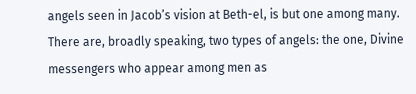angels seen in Jacob’s vision at Beth-el, is but one among many. There are, broadly speaking, two types of angels: the one, Divine messengers who appear among men as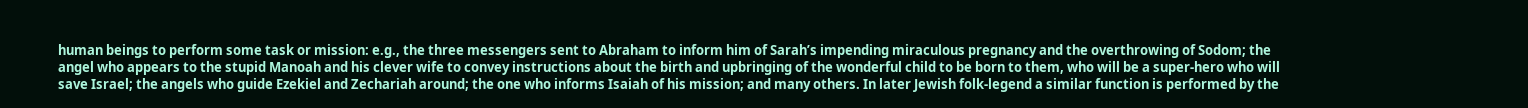human beings to perform some task or mission: e.g., the three messengers sent to Abraham to inform him of Sarah’s impending miraculous pregnancy and the overthrowing of Sodom; the angel who appears to the stupid Manoah and his clever wife to convey instructions about the birth and upbringing of the wonderful child to be born to them, who will be a super-hero who will save Israel; the angels who guide Ezekiel and Zechariah around; the one who informs Isaiah of his mission; and many others. In later Jewish folk-legend a similar function is performed by the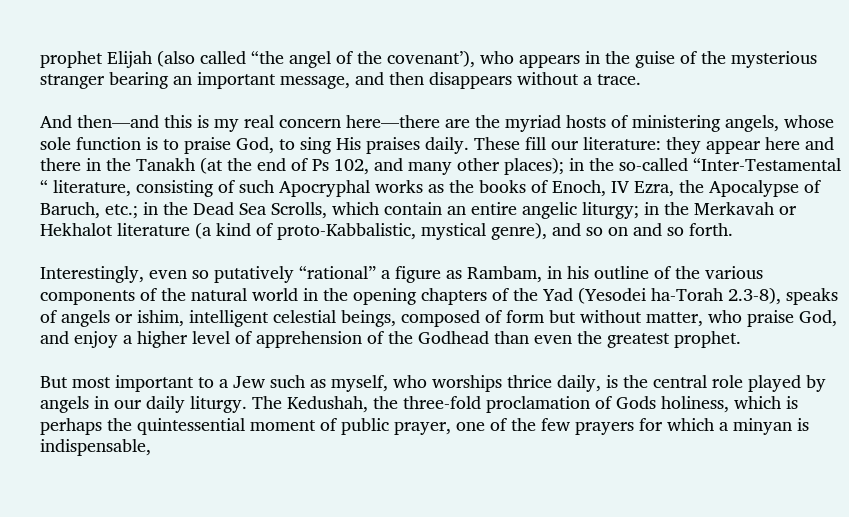prophet Elijah (also called “the angel of the covenant’), who appears in the guise of the mysterious stranger bearing an important message, and then disappears without a trace.

And then—and this is my real concern here—there are the myriad hosts of ministering angels, whose sole function is to praise God, to sing His praises daily. These fill our literature: they appear here and there in the Tanakh (at the end of Ps 102, and many other places); in the so-called “Inter-Testamental “ literature, consisting of such Apocryphal works as the books of Enoch, IV Ezra, the Apocalypse of Baruch, etc.; in the Dead Sea Scrolls, which contain an entire angelic liturgy; in the Merkavah or Hekhalot literature (a kind of proto-Kabbalistic, mystical genre), and so on and so forth.

Interestingly, even so putatively “rational” a figure as Rambam, in his outline of the various components of the natural world in the opening chapters of the Yad (Yesodei ha-Torah 2.3-8), speaks of angels or ishim, intelligent celestial beings, composed of form but without matter, who praise God, and enjoy a higher level of apprehension of the Godhead than even the greatest prophet.

But most important to a Jew such as myself, who worships thrice daily, is the central role played by angels in our daily liturgy. The Kedushah, the three-fold proclamation of Gods holiness, which is perhaps the quintessential moment of public prayer, one of the few prayers for which a minyan is indispensable,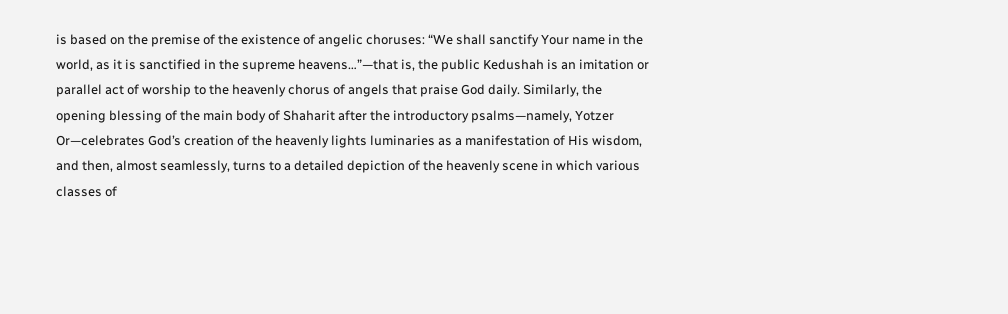is based on the premise of the existence of angelic choruses: “We shall sanctify Your name in the world, as it is sanctified in the supreme heavens…”—that is, the public Kedushah is an imitation or parallel act of worship to the heavenly chorus of angels that praise God daily. Similarly, the opening blessing of the main body of Shaharit after the introductory psalms—namely, Yotzer Or—celebrates God’s creation of the heavenly lights luminaries as a manifestation of His wisdom, and then, almost seamlessly, turns to a detailed depiction of the heavenly scene in which various classes of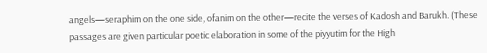angels—seraphim on the one side, ofanim on the other—recite the verses of Kadosh and Barukh. (These passages are given particular poetic elaboration in some of the piyyutim for the High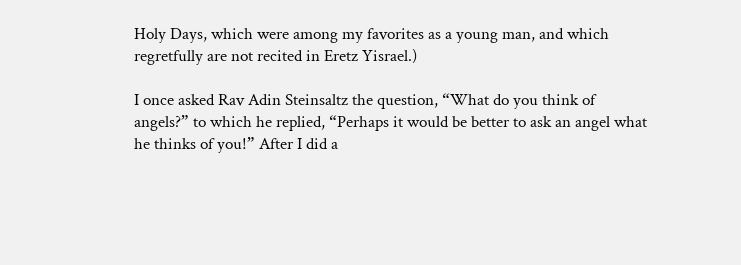Holy Days, which were among my favorites as a young man, and which regretfully are not recited in Eretz Yisrael.)

I once asked Rav Adin Steinsaltz the question, “What do you think of angels?” to which he replied, “Perhaps it would be better to ask an angel what he thinks of you!” After I did a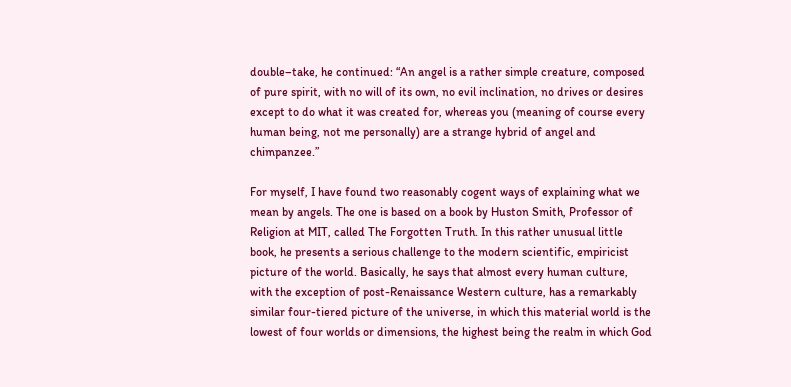double–take, he continued: “An angel is a rather simple creature, composed of pure spirit, with no will of its own, no evil inclination, no drives or desires except to do what it was created for, whereas you (meaning of course every human being, not me personally) are a strange hybrid of angel and chimpanzee.”

For myself, I have found two reasonably cogent ways of explaining what we mean by angels. The one is based on a book by Huston Smith, Professor of Religion at MIT, called The Forgotten Truth. In this rather unusual little book, he presents a serious challenge to the modern scientific, empiricist picture of the world. Basically, he says that almost every human culture, with the exception of post-Renaissance Western culture, has a remarkably similar four-tiered picture of the universe, in which this material world is the lowest of four worlds or dimensions, the highest being the realm in which God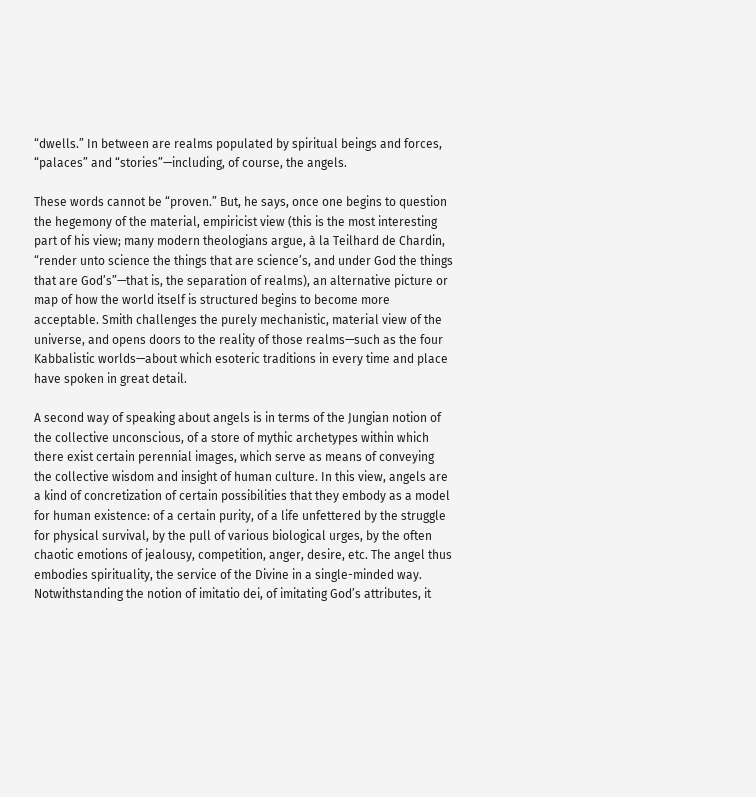“dwells.” In between are realms populated by spiritual beings and forces, “palaces” and “stories”—including, of course, the angels.

These words cannot be “proven.” But, he says, once one begins to question the hegemony of the material, empiricist view (this is the most interesting part of his view; many modern theologians argue, à la Teilhard de Chardin, “render unto science the things that are science’s, and under God the things that are God’s”—that is, the separation of realms), an alternative picture or map of how the world itself is structured begins to become more acceptable. Smith challenges the purely mechanistic, material view of the universe, and opens doors to the reality of those realms—such as the four Kabbalistic worlds—about which esoteric traditions in every time and place have spoken in great detail.

A second way of speaking about angels is in terms of the Jungian notion of the collective unconscious, of a store of mythic archetypes within which there exist certain perennial images, which serve as means of conveying the collective wisdom and insight of human culture. In this view, angels are a kind of concretization of certain possibilities that they embody as a model for human existence: of a certain purity, of a life unfettered by the struggle for physical survival, by the pull of various biological urges, by the often chaotic emotions of jealousy, competition, anger, desire, etc. The angel thus embodies spirituality, the service of the Divine in a single-minded way. Notwithstanding the notion of imitatio dei, of imitating God’s attributes, it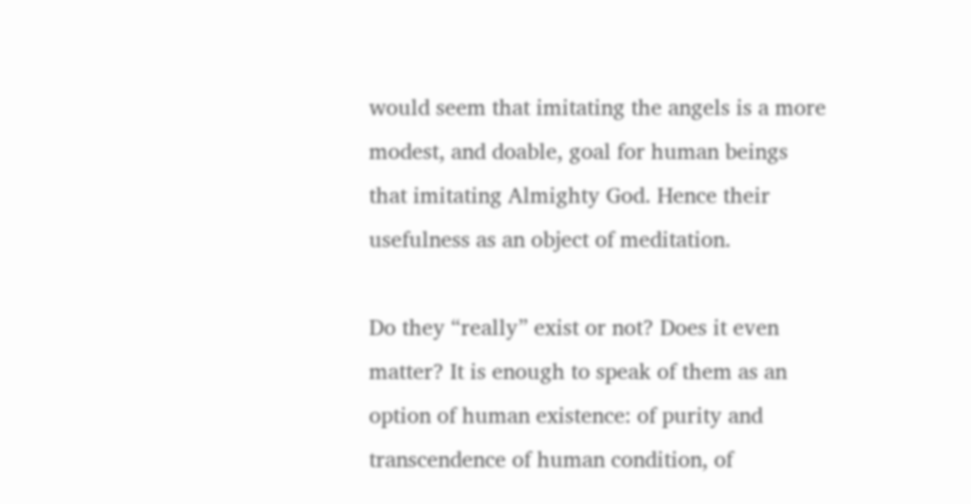would seem that imitating the angels is a more modest, and doable, goal for human beings that imitating Almighty God. Hence their usefulness as an object of meditation.

Do they “really” exist or not? Does it even matter? It is enough to speak of them as an option of human existence: of purity and transcendence of human condition, of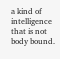a kind of intelligence that is not body bound.